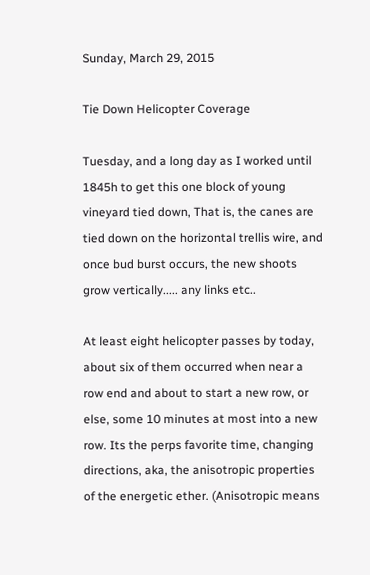Sunday, March 29, 2015

Tie Down Helicopter Coverage

Tuesday, and a long day as I worked until 1845h to get this one block of young vineyard tied down, That is, the canes are tied down on the horizontal trellis wire, and once bud burst occurs, the new shoots grow vertically..... any links etc..

At least eight helicopter passes by today, about six of them occurred when near a row end and about to start a new row, or else, some 10 minutes at most into a new row. Its the perps favorite time, changing directions, aka, the anisotropic properties of the energetic ether. (Anisotropic means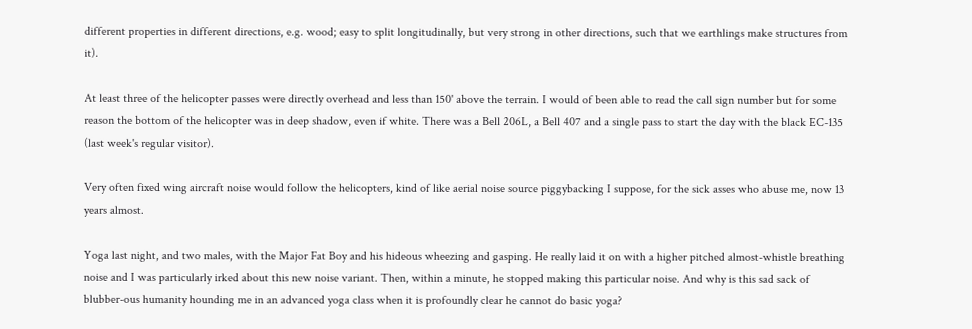different properties in different directions, e.g. wood; easy to split longitudinally, but very strong in other directions, such that we earthlings make structures from it).

At least three of the helicopter passes were directly overhead and less than 150' above the terrain. I would of been able to read the call sign number but for some reason the bottom of the helicopter was in deep shadow, even if white. There was a Bell 206L, a Bell 407 and a single pass to start the day with the black EC-135 (last week's regular visitor).

Very often fixed wing aircraft noise would follow the helicopters, kind of like aerial noise source piggybacking I suppose, for the sick asses who abuse me, now 13 years almost.

Yoga last night, and two males, with the Major Fat Boy and his hideous wheezing and gasping. He really laid it on with a higher pitched almost-whistle breathing noise and I was particularly irked about this new noise variant. Then, within a minute, he stopped making this particular noise. And why is this sad sack of blubber-ous humanity hounding me in an advanced yoga class when it is profoundly clear he cannot do basic yoga?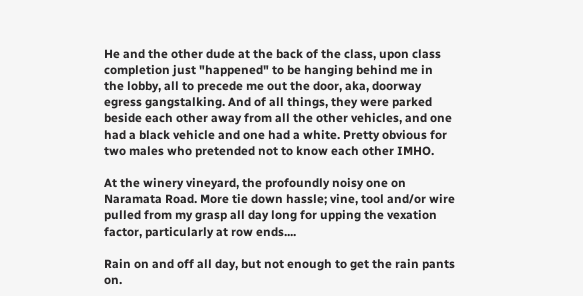He and the other dude at the back of the class, upon class completion just "happened" to be hanging behind me in the lobby, all to precede me out the door, aka, doorway egress gangstalking. And of all things, they were parked beside each other away from all the other vehicles, and one had a black vehicle and one had a white. Pretty obvious for two males who pretended not to know each other IMHO.

At the winery vineyard, the profoundly noisy one on Naramata Road. More tie down hassle; vine, tool and/or wire pulled from my grasp all day long for upping the vexation factor, particularly at row ends....

Rain on and off all day, but not enough to get the rain pants on.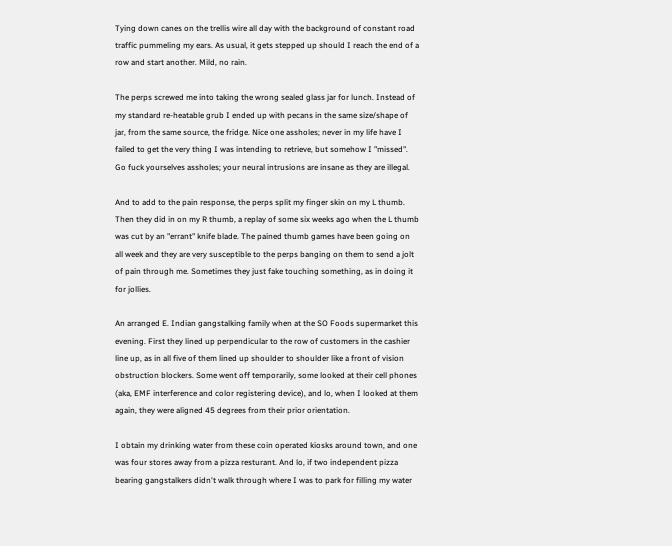Tying down canes on the trellis wire all day with the background of constant road traffic pummeling my ears. As usual, it gets stepped up should I reach the end of a row and start another. Mild, no rain.

The perps screwed me into taking the wrong sealed glass jar for lunch. Instead of my standard re-heatable grub I ended up with pecans in the same size/shape of jar, from the same source, the fridge. Nice one assholes; never in my life have I failed to get the very thing I was intending to retrieve, but somehow I "missed". Go fuck yourselves assholes; your neural intrusions are insane as they are illegal.

And to add to the pain response, the perps split my finger skin on my L thumb. Then they did in on my R thumb, a replay of some six weeks ago when the L thumb was cut by an "errant" knife blade. The pained thumb games have been going on all week and they are very susceptible to the perps banging on them to send a jolt of pain through me. Sometimes they just fake touching something, as in doing it for jollies.

An arranged E. Indian gangstalking family when at the SO Foods supermarket this evening. First they lined up perpendicular to the row of customers in the cashier line up, as in all five of them lined up shoulder to shoulder like a front of vision obstruction blockers. Some went off temporarily, some looked at their cell phones (aka, EMF interference and color registering device), and lo, when I looked at them again, they were aligned 45 degrees from their prior orientation.

I obtain my drinking water from these coin operated kiosks around town, and one was four stores away from a pizza resturant. And lo, if two independent pizza bearing gangstalkers didn't walk through where I was to park for filling my water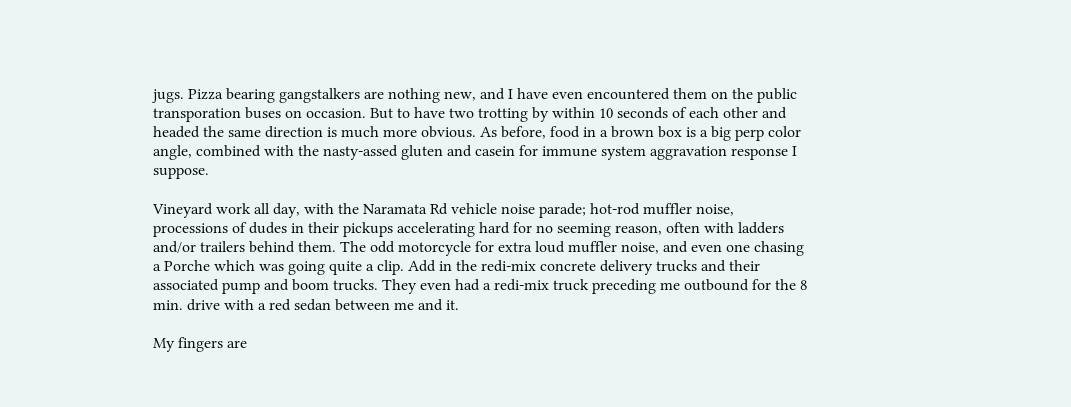jugs. Pizza bearing gangstalkers are nothing new, and I have even encountered them on the public transporation buses on occasion. But to have two trotting by within 10 seconds of each other and headed the same direction is much more obvious. As before, food in a brown box is a big perp color angle, combined with the nasty-assed gluten and casein for immune system aggravation response I suppose.

Vineyard work all day, with the Naramata Rd vehicle noise parade; hot-rod muffler noise, processions of dudes in their pickups accelerating hard for no seeming reason, often with ladders and/or trailers behind them. The odd motorcycle for extra loud muffler noise, and even one chasing a Porche which was going quite a clip. Add in the redi-mix concrete delivery trucks and their associated pump and boom trucks. They even had a redi-mix truck preceding me outbound for the 8 min. drive with a red sedan between me and it.

My fingers are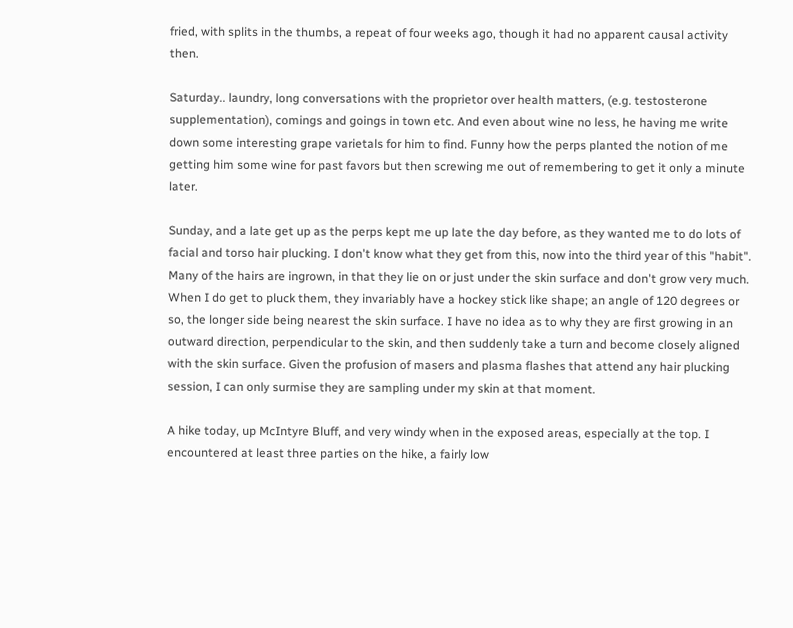fried, with splits in the thumbs, a repeat of four weeks ago, though it had no apparent causal activity then.

Saturday.. laundry, long conversations with the proprietor over health matters, (e.g. testosterone supplementation), comings and goings in town etc. And even about wine no less, he having me write down some interesting grape varietals for him to find. Funny how the perps planted the notion of me getting him some wine for past favors but then screwing me out of remembering to get it only a minute later.

Sunday, and a late get up as the perps kept me up late the day before, as they wanted me to do lots of facial and torso hair plucking. I don't know what they get from this, now into the third year of this "habit". Many of the hairs are ingrown, in that they lie on or just under the skin surface and don't grow very much. When I do get to pluck them, they invariably have a hockey stick like shape; an angle of 120 degrees or so, the longer side being nearest the skin surface. I have no idea as to why they are first growing in an outward direction, perpendicular to the skin, and then suddenly take a turn and become closely aligned with the skin surface. Given the profusion of masers and plasma flashes that attend any hair plucking session, I can only surmise they are sampling under my skin at that moment.

A hike today, up McIntyre Bluff, and very windy when in the exposed areas, especially at the top. I encountered at least three parties on the hike, a fairly low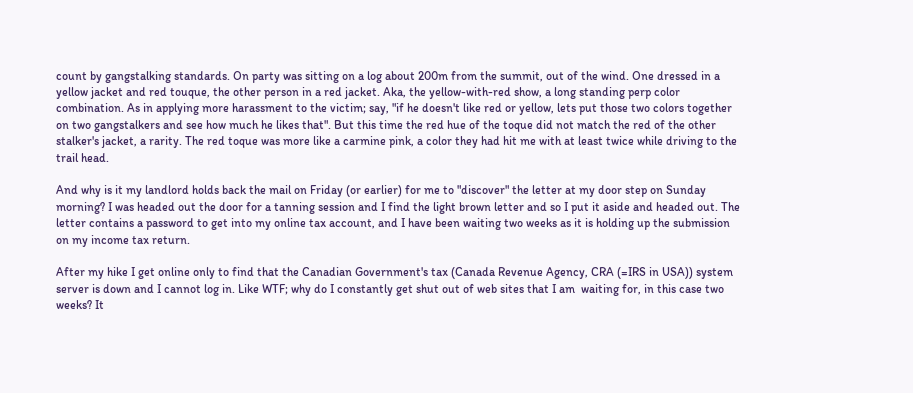count by gangstalking standards. On party was sitting on a log about 200m from the summit, out of the wind. One dressed in a yellow jacket and red touque, the other person in a red jacket. Aka, the yellow-with-red show, a long standing perp color combination. As in applying more harassment to the victim; say, "if he doesn't like red or yellow, lets put those two colors together on two gangstalkers and see how much he likes that". But this time the red hue of the toque did not match the red of the other stalker's jacket, a rarity. The red toque was more like a carmine pink, a color they had hit me with at least twice while driving to the trail head.

And why is it my landlord holds back the mail on Friday (or earlier) for me to "discover" the letter at my door step on Sunday morning? I was headed out the door for a tanning session and I find the light brown letter and so I put it aside and headed out. The letter contains a password to get into my online tax account, and I have been waiting two weeks as it is holding up the submission on my income tax return.

After my hike I get online only to find that the Canadian Government's tax (Canada Revenue Agency, CRA (=IRS in USA)) system server is down and I cannot log in. Like WTF; why do I constantly get shut out of web sites that I am  waiting for, in this case two weeks? It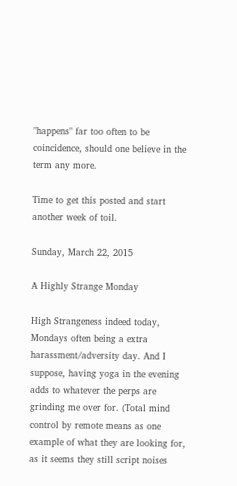"happens" far too often to be coincidence, should one believe in the term any more.

Time to get this posted and start another week of toil.

Sunday, March 22, 2015

A Highly Strange Monday

High Strangeness indeed today, Mondays often being a extra harassment/adversity day. And I suppose, having yoga in the evening adds to whatever the perps are grinding me over for. (Total mind control by remote means as one example of what they are looking for, as it seems they still script noises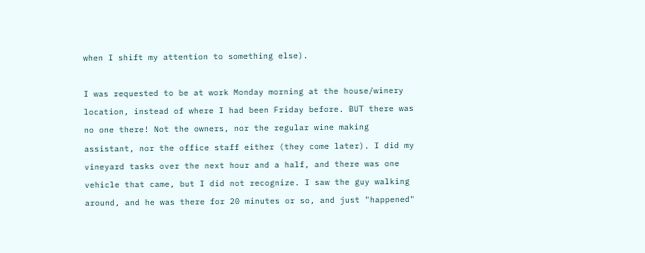when I shift my attention to something else).

I was requested to be at work Monday morning at the house/winery location, instead of where I had been Friday before. BUT there was no one there! Not the owners, nor the regular wine making assistant, nor the office staff either (they come later). I did my vineyard tasks over the next hour and a half, and there was one vehicle that came, but I did not recognize. I saw the guy walking around, and he was there for 20 minutes or so, and just "happened"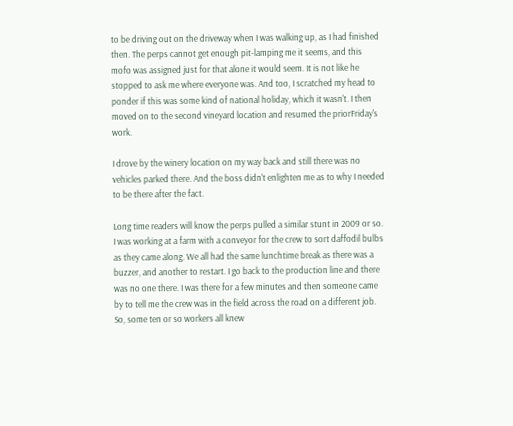to be driving out on the driveway when I was walking up, as I had finished then. The perps cannot get enough pit-lamping me it seems, and this mofo was assigned just for that alone it would seem. It is not like he stopped to ask me where everyone was. And too, I scratched my head to ponder if this was some kind of national holiday, which it wasn't. I then moved on to the second vineyard location and resumed the priorFriday's work.

I drove by the winery location on my way back and still there was no vehicles parked there. And the boss didn't enlighten me as to why I needed to be there after the fact.

Long time readers will know the perps pulled a similar stunt in 2009 or so. I was working at a farm with a conveyor for the crew to sort daffodil bulbs as they came along. We all had the same lunchtime break as there was a buzzer, and another to restart. I go back to the production line and there was no one there. I was there for a few minutes and then someone came by to tell me the crew was in the field across the road on a different job. So, some ten or so workers all knew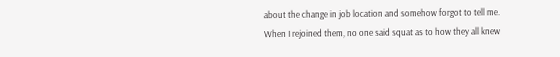about the change in job location and somehow forgot to tell me. When I rejoined them, no one said squat as to how they all knew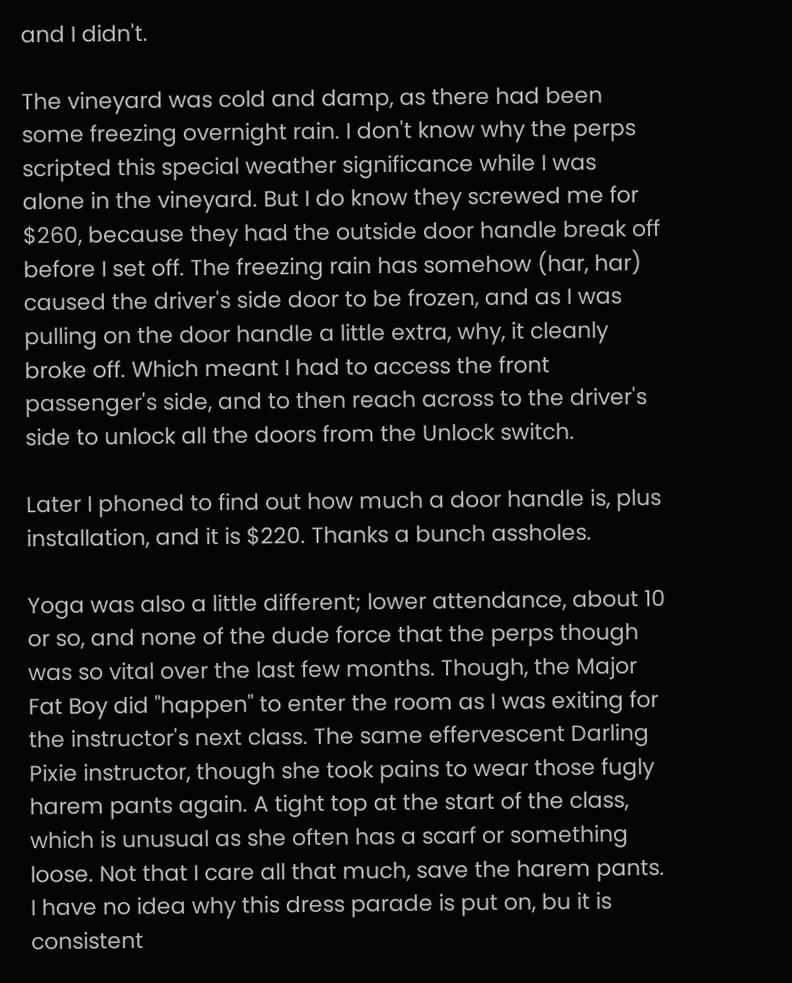and I didn't.

The vineyard was cold and damp, as there had been some freezing overnight rain. I don't know why the perps scripted this special weather significance while I was alone in the vineyard. But I do know they screwed me for $260, because they had the outside door handle break off before I set off. The freezing rain has somehow (har, har) caused the driver's side door to be frozen, and as I was pulling on the door handle a little extra, why, it cleanly broke off. Which meant I had to access the front passenger's side, and to then reach across to the driver's side to unlock all the doors from the Unlock switch.

Later I phoned to find out how much a door handle is, plus installation, and it is $220. Thanks a bunch assholes.

Yoga was also a little different; lower attendance, about 10 or so, and none of the dude force that the perps though was so vital over the last few months. Though, the Major Fat Boy did "happen" to enter the room as I was exiting for the instructor's next class. The same effervescent Darling Pixie instructor, though she took pains to wear those fugly harem pants again. A tight top at the start of the class, which is unusual as she often has a scarf or something loose. Not that I care all that much, save the harem pants. I have no idea why this dress parade is put on, bu it is consistent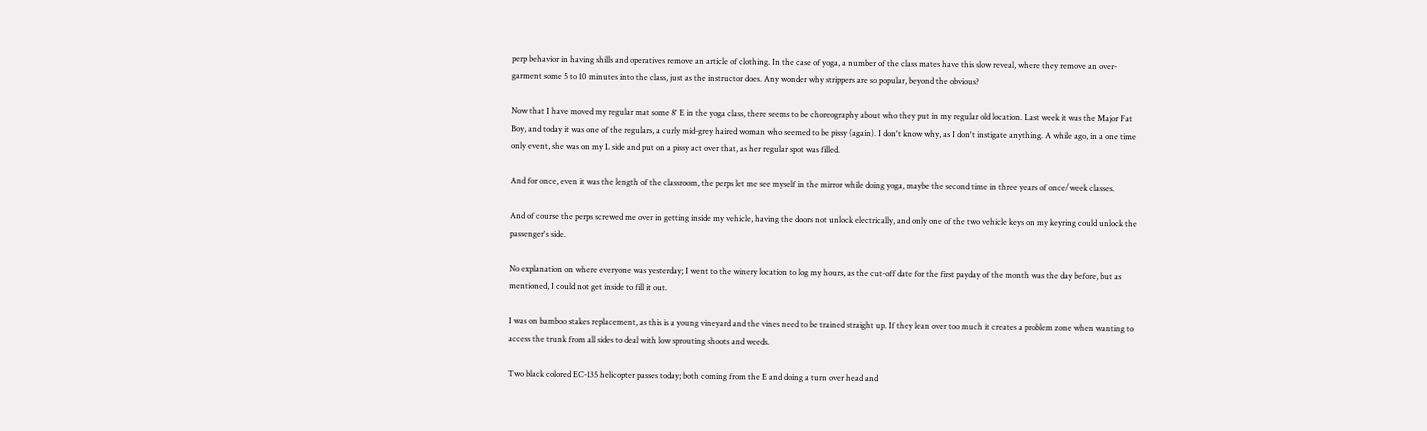perp behavior in having shills and operatives remove an article of clothing. In the case of yoga, a number of the class mates have this slow reveal, where they remove an over-garment some 5 to 10 minutes into the class, just as the instructor does. Any wonder why strippers are so popular, beyond the obvious?

Now that I have moved my regular mat some 8' E in the yoga class, there seems to be choreography about who they put in my regular old location. Last week it was the Major Fat Boy, and today it was one of the regulars, a curly mid-grey haired woman who seemed to be pissy (again). I don't know why, as I don't instigate anything. A while ago, in a one time only event, she was on my L side and put on a pissy act over that, as her regular spot was filled.

And for once, even it was the length of the classroom, the perps let me see myself in the mirror while doing yoga, maybe the second time in three years of once/week classes.

And of course the perps screwed me over in getting inside my vehicle, having the doors not unlock electrically, and only one of the two vehicle keys on my keyring could unlock the passenger's side.

No explanation on where everyone was yesterday; I went to the winery location to log my hours, as the cut-off date for the first payday of the month was the day before, but as mentioned, I could not get inside to fill it out.

I was on bamboo stakes replacement, as this is a young vineyard and the vines need to be trained straight up. If they lean over too much it creates a problem zone when wanting to access the trunk from all sides to deal with low sprouting shoots and weeds.

Two black colored EC-135 helicopter passes today; both coming from the E and doing a turn over head and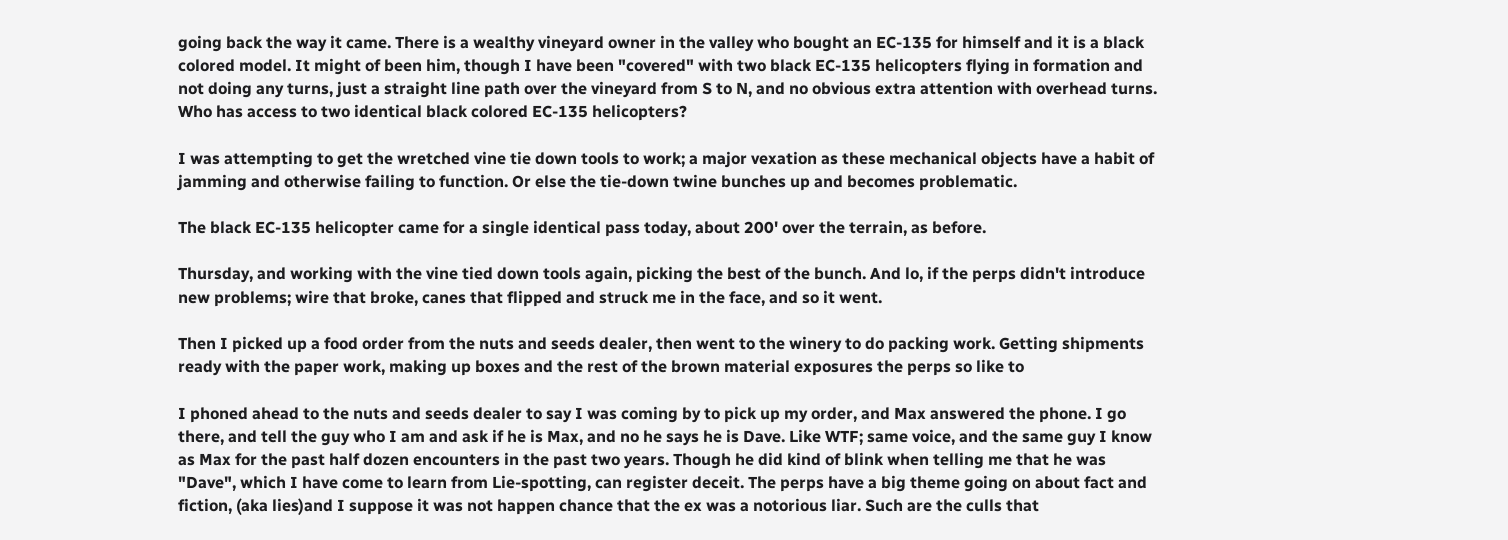going back the way it came. There is a wealthy vineyard owner in the valley who bought an EC-135 for himself and it is a black colored model. It might of been him, though I have been "covered" with two black EC-135 helicopters flying in formation and not doing any turns, just a straight line path over the vineyard from S to N, and no obvious extra attention with overhead turns. Who has access to two identical black colored EC-135 helicopters?

I was attempting to get the wretched vine tie down tools to work; a major vexation as these mechanical objects have a habit of jamming and otherwise failing to function. Or else the tie-down twine bunches up and becomes problematic.

The black EC-135 helicopter came for a single identical pass today, about 200' over the terrain, as before.

Thursday, and working with the vine tied down tools again, picking the best of the bunch. And lo, if the perps didn't introduce new problems; wire that broke, canes that flipped and struck me in the face, and so it went.

Then I picked up a food order from the nuts and seeds dealer, then went to the winery to do packing work. Getting shipments ready with the paper work, making up boxes and the rest of the brown material exposures the perps so like to

I phoned ahead to the nuts and seeds dealer to say I was coming by to pick up my order, and Max answered the phone. I go there, and tell the guy who I am and ask if he is Max, and no he says he is Dave. Like WTF; same voice, and the same guy I know as Max for the past half dozen encounters in the past two years. Though he did kind of blink when telling me that he was "Dave", which I have come to learn from Lie-spotting, can register deceit. The perps have a big theme going on about fact and fiction, (aka lies)and I suppose it was not happen chance that the ex was a notorious liar. Such are the culls that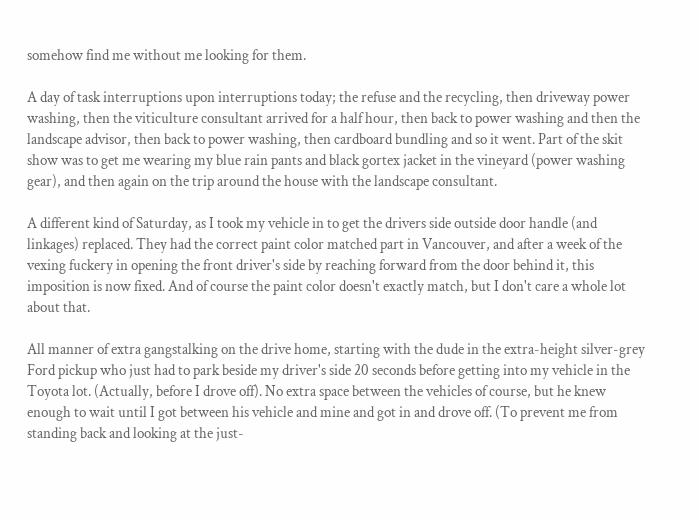somehow find me without me looking for them.

A day of task interruptions upon interruptions today; the refuse and the recycling, then driveway power washing, then the viticulture consultant arrived for a half hour, then back to power washing and then the landscape advisor, then back to power washing, then cardboard bundling and so it went. Part of the skit show was to get me wearing my blue rain pants and black gortex jacket in the vineyard (power washing gear), and then again on the trip around the house with the landscape consultant.

A different kind of Saturday, as I took my vehicle in to get the drivers side outside door handle (and linkages) replaced. They had the correct paint color matched part in Vancouver, and after a week of the vexing fuckery in opening the front driver's side by reaching forward from the door behind it, this imposition is now fixed. And of course the paint color doesn't exactly match, but I don't care a whole lot about that.

All manner of extra gangstalking on the drive home, starting with the dude in the extra-height silver-grey Ford pickup who just had to park beside my driver's side 20 seconds before getting into my vehicle in the Toyota lot. (Actually, before I drove off). No extra space between the vehicles of course, but he knew enough to wait until I got between his vehicle and mine and got in and drove off. (To prevent me from standing back and looking at the just-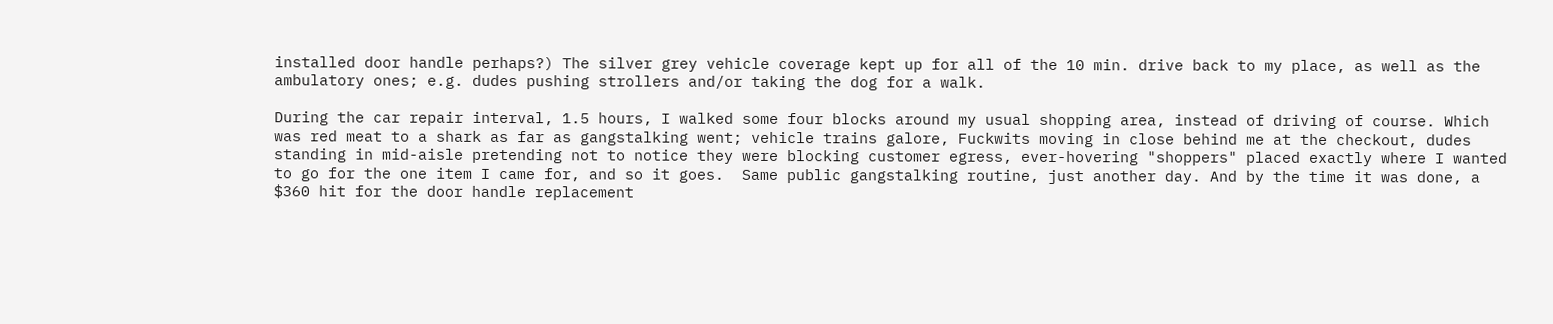installed door handle perhaps?) The silver grey vehicle coverage kept up for all of the 10 min. drive back to my place, as well as the ambulatory ones; e.g. dudes pushing strollers and/or taking the dog for a walk.

During the car repair interval, 1.5 hours, I walked some four blocks around my usual shopping area, instead of driving of course. Which was red meat to a shark as far as gangstalking went; vehicle trains galore, Fuckwits moving in close behind me at the checkout, dudes standing in mid-aisle pretending not to notice they were blocking customer egress, ever-hovering "shoppers" placed exactly where I wanted to go for the one item I came for, and so it goes.  Same public gangstalking routine, just another day. And by the time it was done, a $360 hit for the door handle replacement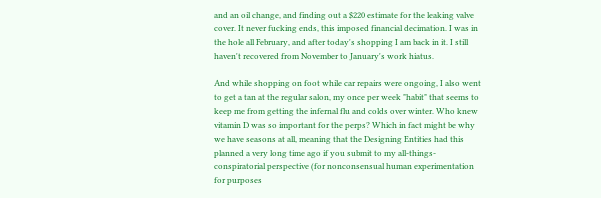and an oil change, and finding out a $220 estimate for the leaking valve cover. It never fucking ends, this imposed financial decimation. I was in the hole all February, and after today's shopping I am back in it. I still haven't recovered from November to January's work hiatus.

And while shopping on foot while car repairs were ongoing, I also went to get a tan at the regular salon, my once per week "habit" that seems to keep me from getting the infernal flu and colds over winter. Who knew vitamin D was so important for the perps? Which in fact might be why we have seasons at all, meaning that the Designing Entities had this planned a very long time ago if you submit to my all-things-conspiratorial perspective (for nonconsensual human experimentation for purposes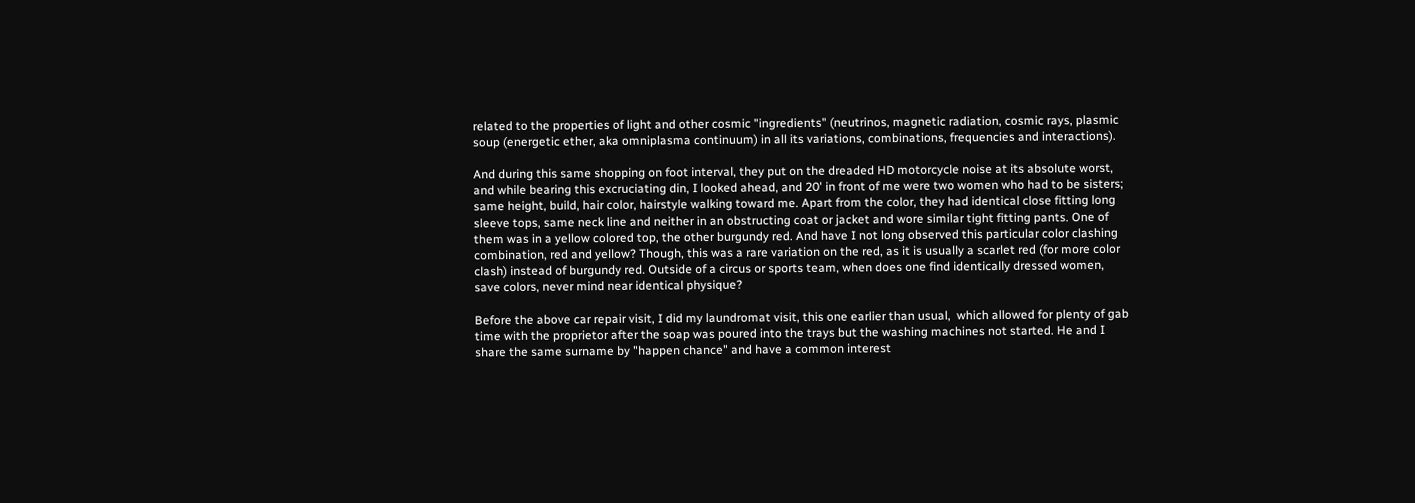related to the properties of light and other cosmic "ingredients" (neutrinos, magnetic radiation, cosmic rays, plasmic soup (energetic ether, aka omniplasma continuum) in all its variations, combinations, frequencies and interactions).

And during this same shopping on foot interval, they put on the dreaded HD motorcycle noise at its absolute worst, and while bearing this excruciating din, I looked ahead, and 20' in front of me were two women who had to be sisters; same height, build, hair color, hairstyle walking toward me. Apart from the color, they had identical close fitting long sleeve tops, same neck line and neither in an obstructing coat or jacket and wore similar tight fitting pants. One of them was in a yellow colored top, the other burgundy red. And have I not long observed this particular color clashing combination, red and yellow? Though, this was a rare variation on the red, as it is usually a scarlet red (for more color clash) instead of burgundy red. Outside of a circus or sports team, when does one find identically dressed women, save colors, never mind near identical physique?

Before the above car repair visit, I did my laundromat visit, this one earlier than usual,  which allowed for plenty of gab time with the proprietor after the soap was poured into the trays but the washing machines not started. He and I share the same surname by "happen chance" and have a common interest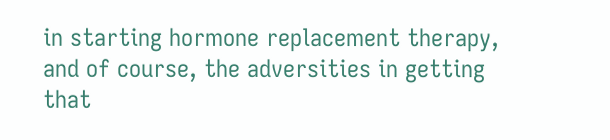in starting hormone replacement therapy, and of course, the adversities in getting that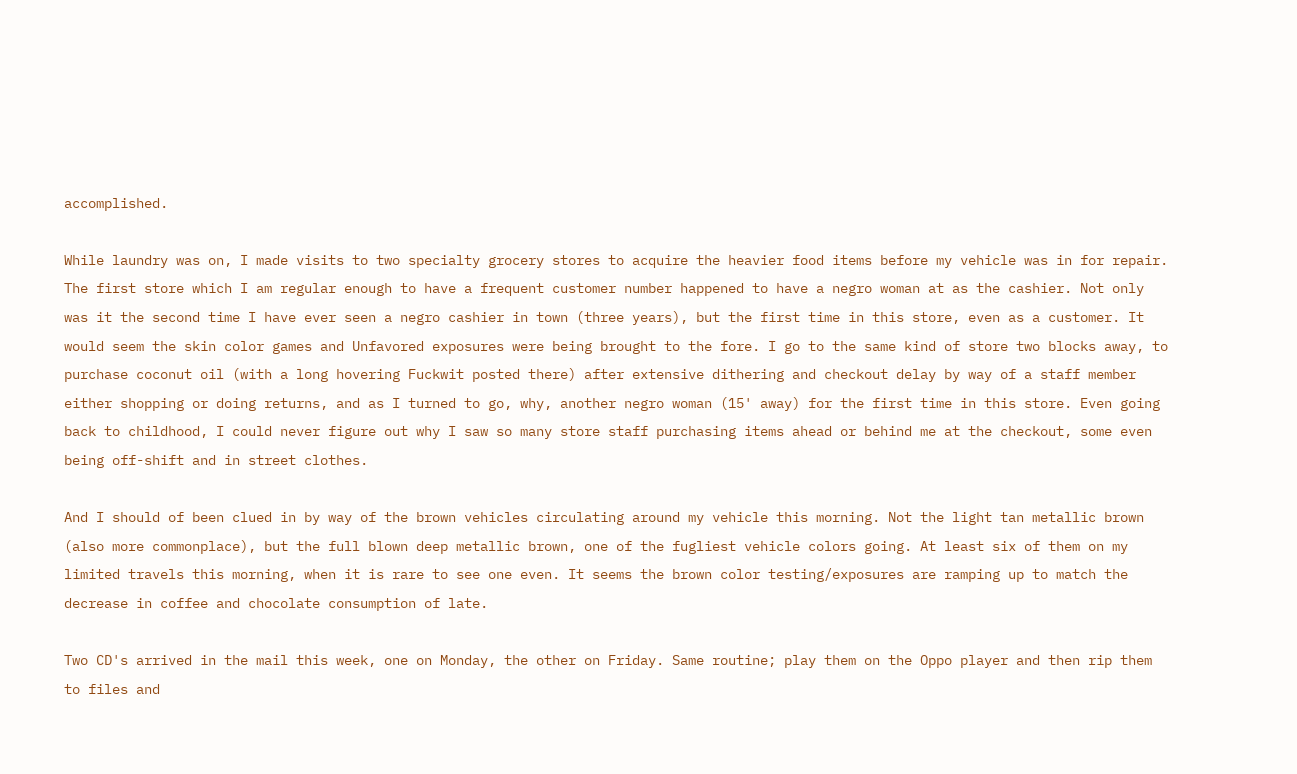accomplished.

While laundry was on, I made visits to two specialty grocery stores to acquire the heavier food items before my vehicle was in for repair. The first store which I am regular enough to have a frequent customer number happened to have a negro woman at as the cashier. Not only was it the second time I have ever seen a negro cashier in town (three years), but the first time in this store, even as a customer. It would seem the skin color games and Unfavored exposures were being brought to the fore. I go to the same kind of store two blocks away, to purchase coconut oil (with a long hovering Fuckwit posted there) after extensive dithering and checkout delay by way of a staff member either shopping or doing returns, and as I turned to go, why, another negro woman (15' away) for the first time in this store. Even going back to childhood, I could never figure out why I saw so many store staff purchasing items ahead or behind me at the checkout, some even being off-shift and in street clothes.

And I should of been clued in by way of the brown vehicles circulating around my vehicle this morning. Not the light tan metallic brown (also more commonplace), but the full blown deep metallic brown, one of the fugliest vehicle colors going. At least six of them on my limited travels this morning, when it is rare to see one even. It seems the brown color testing/exposures are ramping up to match the decrease in coffee and chocolate consumption of late.

Two CD's arrived in the mail this week, one on Monday, the other on Friday. Same routine; play them on the Oppo player and then rip them to files and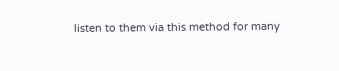listen to them via this method for many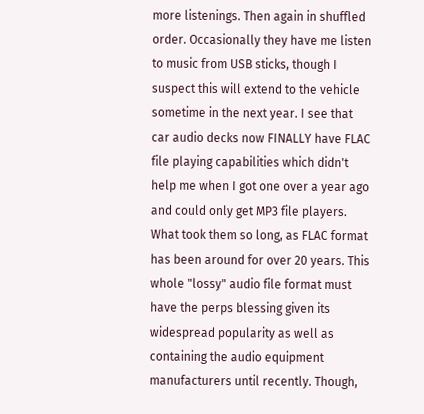more listenings. Then again in shuffled order. Occasionally they have me listen to music from USB sticks, though I suspect this will extend to the vehicle sometime in the next year. I see that car audio decks now FINALLY have FLAC file playing capabilities which didn't help me when I got one over a year ago and could only get MP3 file players. What took them so long, as FLAC format has been around for over 20 years. This whole "lossy" audio file format must have the perps blessing given its widespread popularity as well as containing the audio equipment manufacturers until recently. Though,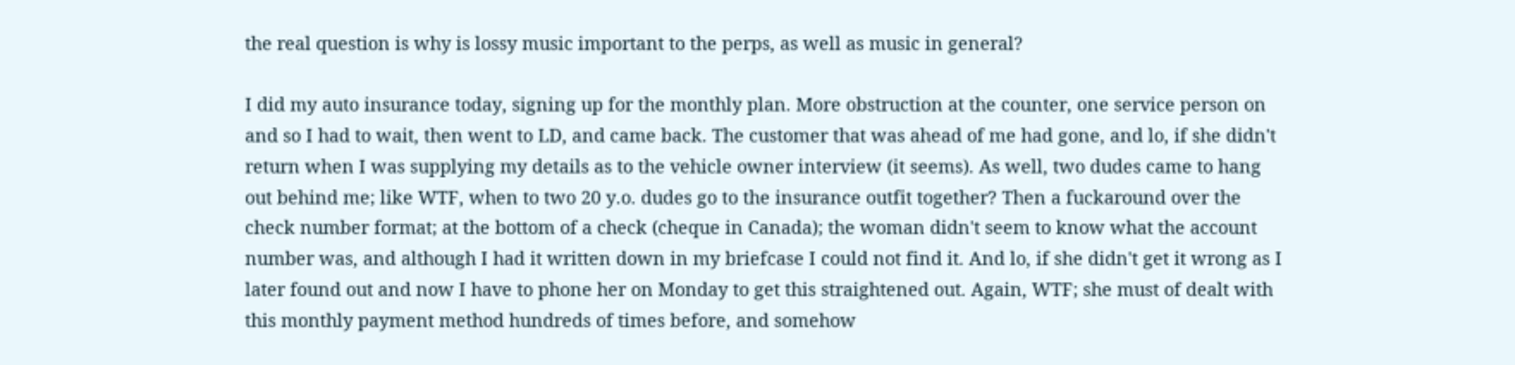the real question is why is lossy music important to the perps, as well as music in general?

I did my auto insurance today, signing up for the monthly plan. More obstruction at the counter, one service person on and so I had to wait, then went to LD, and came back. The customer that was ahead of me had gone, and lo, if she didn't return when I was supplying my details as to the vehicle owner interview (it seems). As well, two dudes came to hang out behind me; like WTF, when to two 20 y.o. dudes go to the insurance outfit together? Then a fuckaround over the check number format; at the bottom of a check (cheque in Canada); the woman didn't seem to know what the account number was, and although I had it written down in my briefcase I could not find it. And lo, if she didn't get it wrong as I later found out and now I have to phone her on Monday to get this straightened out. Again, WTF; she must of dealt with this monthly payment method hundreds of times before, and somehow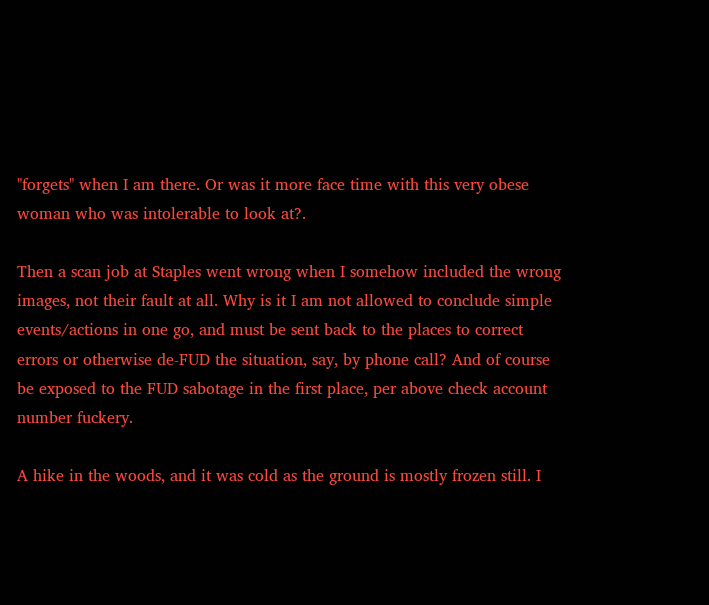"forgets" when I am there. Or was it more face time with this very obese woman who was intolerable to look at?.

Then a scan job at Staples went wrong when I somehow included the wrong images, not their fault at all. Why is it I am not allowed to conclude simple events/actions in one go, and must be sent back to the places to correct errors or otherwise de-FUD the situation, say, by phone call? And of course be exposed to the FUD sabotage in the first place, per above check account number fuckery.

A hike in the woods, and it was cold as the ground is mostly frozen still. I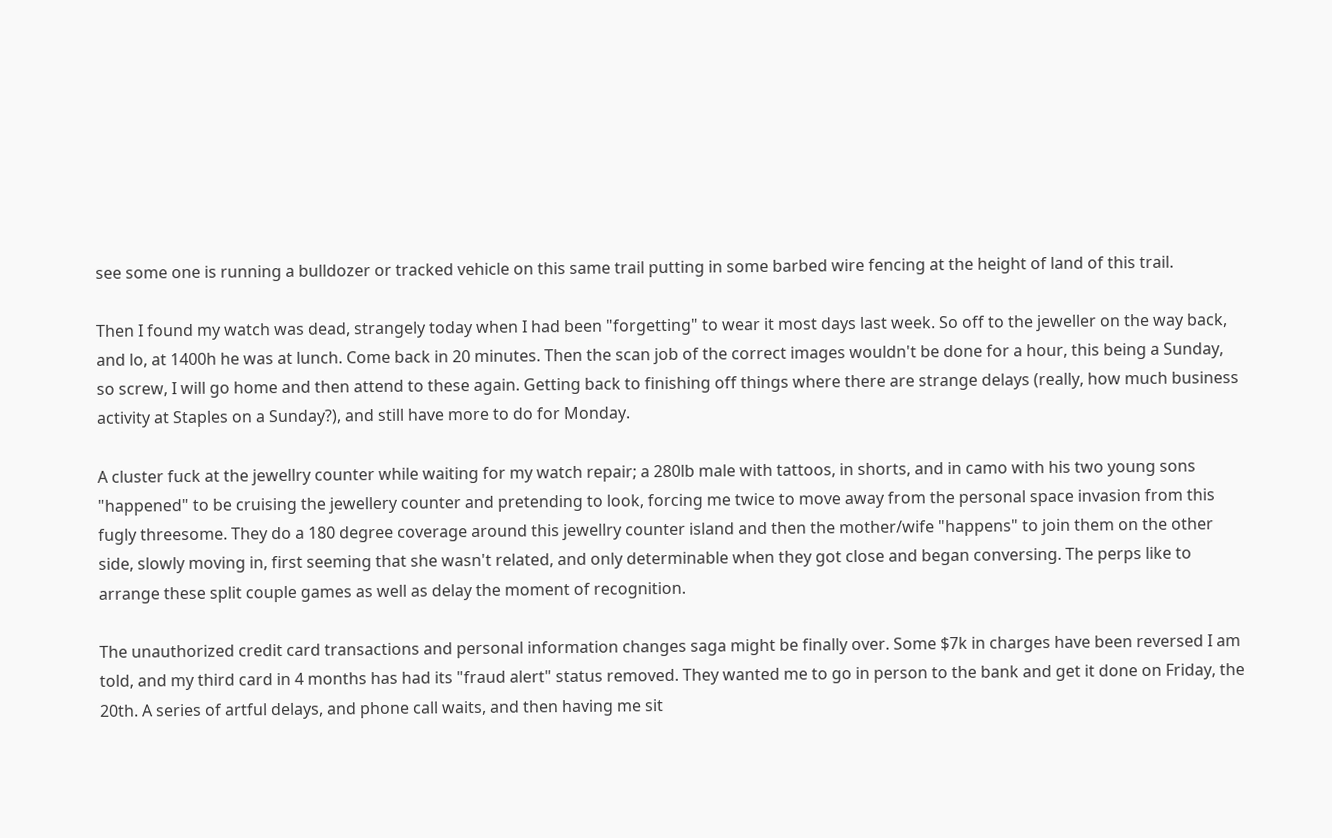see some one is running a bulldozer or tracked vehicle on this same trail putting in some barbed wire fencing at the height of land of this trail.

Then I found my watch was dead, strangely today when I had been "forgetting" to wear it most days last week. So off to the jeweller on the way back, and lo, at 1400h he was at lunch. Come back in 20 minutes. Then the scan job of the correct images wouldn't be done for a hour, this being a Sunday, so screw, I will go home and then attend to these again. Getting back to finishing off things where there are strange delays (really, how much business activity at Staples on a Sunday?), and still have more to do for Monday.

A cluster fuck at the jewellry counter while waiting for my watch repair; a 280lb male with tattoos, in shorts, and in camo with his two young sons "happened" to be cruising the jewellery counter and pretending to look, forcing me twice to move away from the personal space invasion from this fugly threesome. They do a 180 degree coverage around this jewellry counter island and then the mother/wife "happens" to join them on the other side, slowly moving in, first seeming that she wasn't related, and only determinable when they got close and began conversing. The perps like to arrange these split couple games as well as delay the moment of recognition.

The unauthorized credit card transactions and personal information changes saga might be finally over. Some $7k in charges have been reversed I am told, and my third card in 4 months has had its "fraud alert" status removed. They wanted me to go in person to the bank and get it done on Friday, the 20th. A series of artful delays, and phone call waits, and then having me sit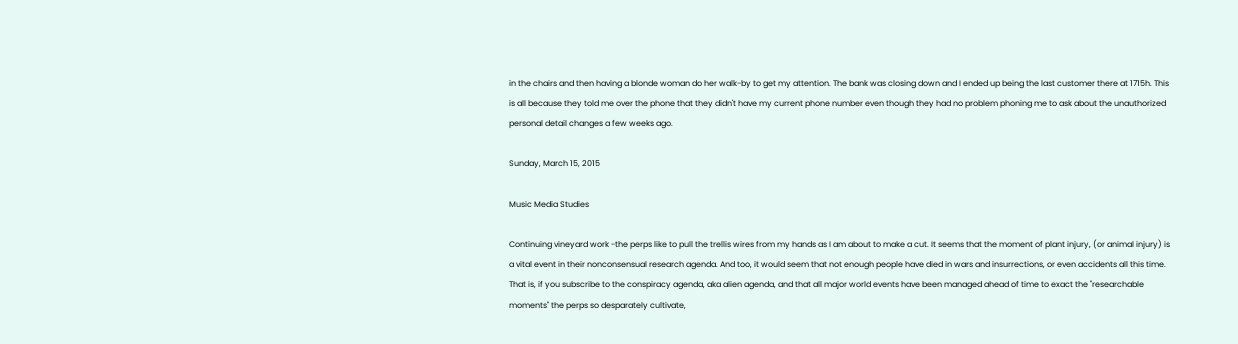in the chairs and then having a blonde woman do her walk-by to get my attention. The bank was closing down and I ended up being the last customer there at 1715h. This is all because they told me over the phone that they didn't have my current phone number even though they had no problem phoning me to ask about the unauthorized personal detail changes a few weeks ago.

Sunday, March 15, 2015

Music Media Studies

Continuing vineyard work -the perps like to pull the trellis wires from my hands as I am about to make a cut. It seems that the moment of plant injury, (or animal injury) is a vital event in their nonconsensual research agenda. And too, it would seem that not enough people have died in wars and insurrections, or even accidents all this time. That is, if you subscribe to the conspiracy agenda, aka alien agenda, and that all major world events have been managed ahead of time to exact the "researchable moments" the perps so desparately cultivate,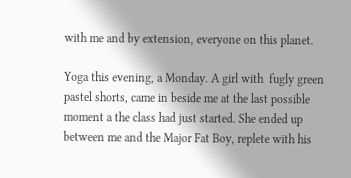with me and by extension, everyone on this planet.

Yoga this evening, a Monday. A girl with  fugly green pastel shorts, came in beside me at the last possible moment a the class had just started. She ended up between me and the Major Fat Boy, replete with his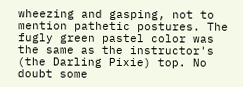wheezing and gasping, not to mention pathetic postures. The fugly green pastel color was the same as the instructor's (the Darling Pixie) top. No doubt some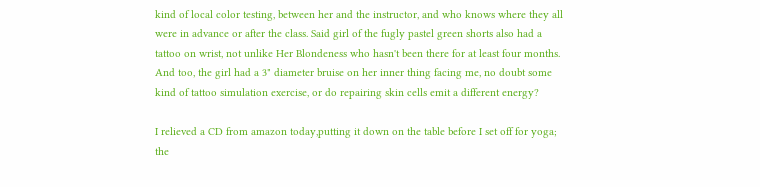kind of local color testing, between her and the instructor, and who knows where they all were in advance or after the class. Said girl of the fugly pastel green shorts also had a tattoo on wrist, not unlike Her Blondeness who hasn't been there for at least four months. And too, the girl had a 3" diameter bruise on her inner thing facing me, no doubt some kind of tattoo simulation exercise, or do repairing skin cells emit a different energy?

I relieved a CD from amazon today,putting it down on the table before I set off for yoga; the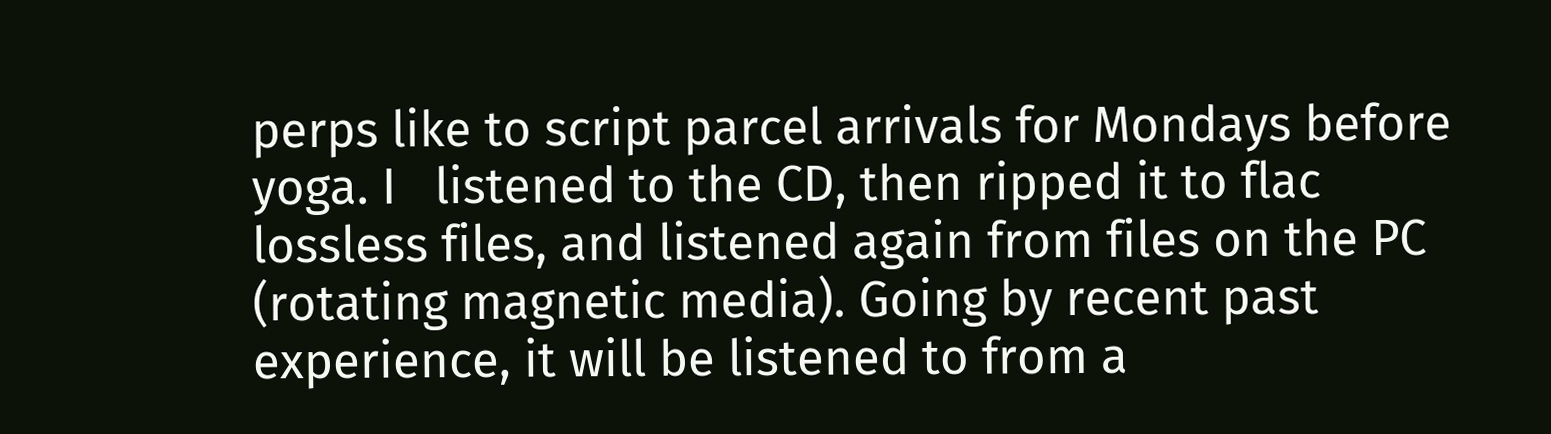perps like to script parcel arrivals for Mondays before yoga. I   listened to the CD, then ripped it to flac lossless files, and listened again from files on the PC (rotating magnetic media). Going by recent past experience, it will be listened to from a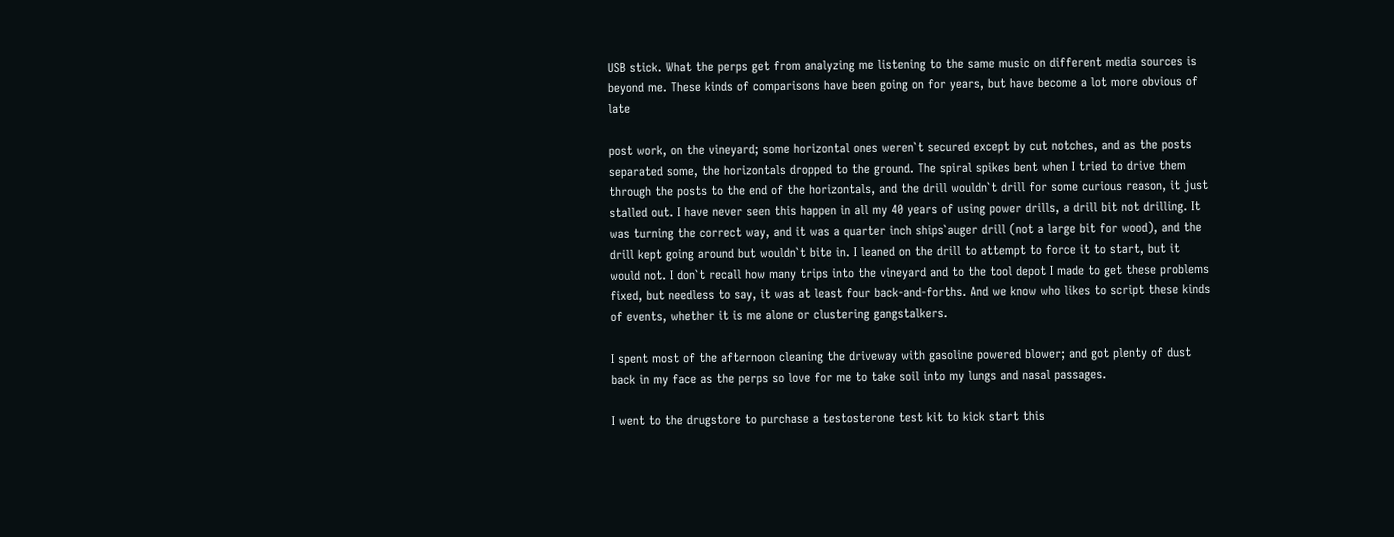USB stick. What the perps get from analyzing me listening to the same music on different media sources is beyond me. These kinds of comparisons have been going on for years, but have become a lot more obvious of late

post work, on the vineyard; some horizontal ones weren`t secured except by cut notches, and as the posts separated some, the horizontals dropped to the ground. The spiral spikes bent when I tried to drive them through the posts to the end of the horizontals, and the drill wouldn`t drill for some curious reason, it just stalled out. I have never seen this happen in all my 40 years of using power drills, a drill bit not drilling. It was turning the correct way, and it was a quarter inch ships`auger drill (not a large bit for wood), and the drill kept going around but wouldn`t bite in. I leaned on the drill to attempt to force it to start, but it would not. I don`t recall how many trips into the vineyard and to the tool depot I made to get these problems fixed, but needless to say, it was at least four back-and-forths. And we know who likes to script these kinds of events, whether it is me alone or clustering gangstalkers.

I spent most of the afternoon cleaning the driveway with gasoline powered blower; and got plenty of dust back in my face as the perps so love for me to take soil into my lungs and nasal passages.

I went to the drugstore to purchase a testosterone test kit to kick start this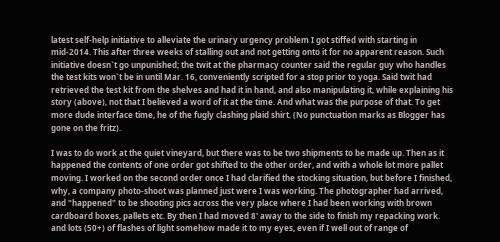latest self-help initiative to alleviate the urinary urgency problem I got stiffed with starting in mid-2014. This after three weeks of stalling out and not getting onto it for no apparent reason. Such initiative doesn`t go unpunished; the twit at the pharmacy counter said the regular guy who handles the test kits won`t be in until Mar. 16, conveniently scripted for a stop prior to yoga. Said twit had retrieved the test kit from the shelves and had it in hand, and also manipulating it, while explaining his story (above), not that I believed a word of it at the time. And what was the purpose of that. To get more dude interface time, he of the fugly clashing plaid shirt. (No punctuation marks as Blogger has gone on the fritz).

I was to do work at the quiet vineyard, but there was to be two shipments to be made up. Then as it happened the contents of one order got shifted to the other order, and with a whole lot more pallet moving. I worked on the second order once I had clarified the stocking situation, but before I finished, why, a company photo-shoot was planned just were I was working. The photographer had arrived, and "happened" to be shooting pics across the very place where I had been working with brown cardboard boxes, pallets etc. By then I had moved 8' away to the side to finish my repacking work. and lots (50+) of flashes of light somehow made it to my eyes, even if I well out of range of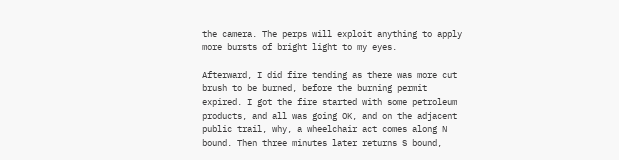the camera. The perps will exploit anything to apply more bursts of bright light to my eyes.

Afterward, I did fire tending as there was more cut brush to be burned, before the burning permit expired. I got the fire started with some petroleum products, and all was going OK, and on the adjacent public trail, why, a wheelchair act comes along N bound. Then three minutes later returns S bound,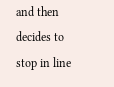and then decides to stop in line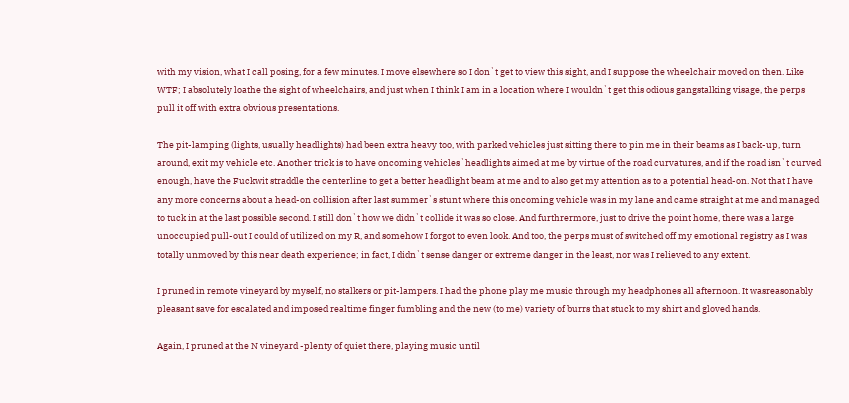with my vision, what I call posing, for a few minutes. I move elsewhere so I don`t get to view this sight, and I suppose the wheelchair moved on then. Like WTF; I absolutely loathe the sight of wheelchairs, and just when I think I am in a location where I wouldn`t get this odious gangstalking visage, the perps pull it off with extra obvious presentations.

The pit-lamping (lights, usually headlights) had been extra heavy too, with parked vehicles just sitting there to pin me in their beams as I back-up, turn around, exit my vehicle etc. Another trick is to have oncoming vehicles`headlights aimed at me by virtue of the road curvatures, and if the road isn`t curved enough, have the Fuckwit straddle the centerline to get a better headlight beam at me and to also get my attention as to a potential head-on. Not that I have any more concerns about a head-on collision after last summer`s stunt where this oncoming vehicle was in my lane and came straight at me and managed to tuck in at the last possible second. I still don`t how we didn`t collide it was so close. And furthrermore, just to drive the point home, there was a large unoccupied pull-out I could of utilized on my R, and somehow I forgot to even look. And too, the perps must of switched off my emotional registry as I was totally unmoved by this near death experience; in fact, I didn`t sense danger or extreme danger in the least, nor was I relieved to any extent.

I pruned in remote vineyard by myself, no stalkers or pit-lampers. I had the phone play me music through my headphones all afternoon. It wasreasonably pleasant save for escalated and imposed realtime finger fumbling and the new (to me) variety of burrs that stuck to my shirt and gloved hands.

Again, I pruned at the N vineyard -plenty of quiet there, playing music until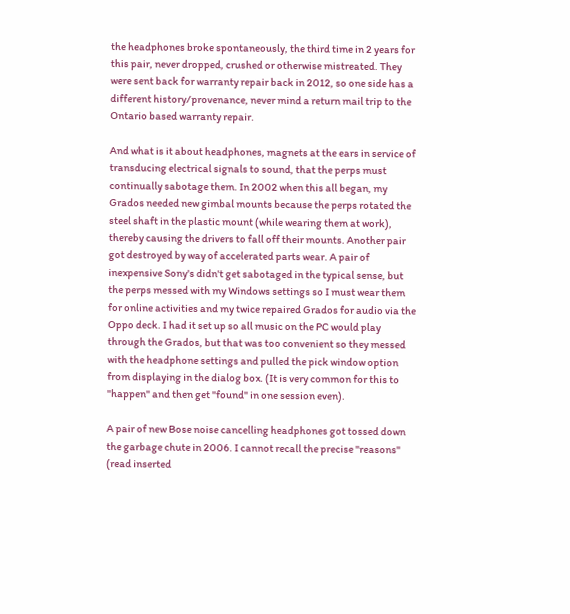the headphones broke spontaneously, the third time in 2 years for this pair, never dropped, crushed or otherwise mistreated. They were sent back for warranty repair back in 2012, so one side has a different history/provenance, never mind a return mail trip to the Ontario based warranty repair.

And what is it about headphones, magnets at the ears in service of transducing electrical signals to sound, that the perps must continually sabotage them. In 2002 when this all began, my Grados needed new gimbal mounts because the perps rotated the steel shaft in the plastic mount (while wearing them at work), thereby causing the drivers to fall off their mounts. Another pair got destroyed by way of accelerated parts wear. A pair of inexpensive Sony's didn't get sabotaged in the typical sense, but the perps messed with my Windows settings so I must wear them for online activities and my twice repaired Grados for audio via the Oppo deck. I had it set up so all music on the PC would play through the Grados, but that was too convenient so they messed with the headphone settings and pulled the pick window option from displaying in the dialog box. (It is very common for this to "happen" and then get "found" in one session even).

A pair of new Bose noise cancelling headphones got tossed down the garbage chute in 2006. I cannot recall the precise "reasons" (read inserted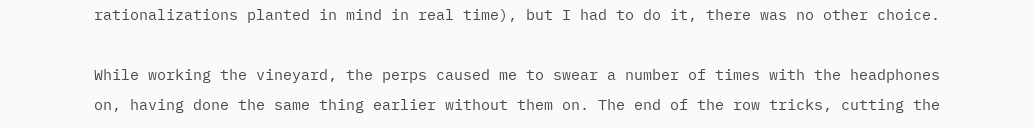rationalizations planted in mind in real time), but I had to do it, there was no other choice.

While working the vineyard, the perps caused me to swear a number of times with the headphones on, having done the same thing earlier without them on. The end of the row tricks, cutting the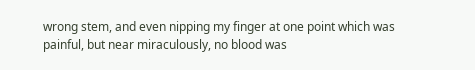wrong stem, and even nipping my finger at one point which was painful, but near miraculously, no blood was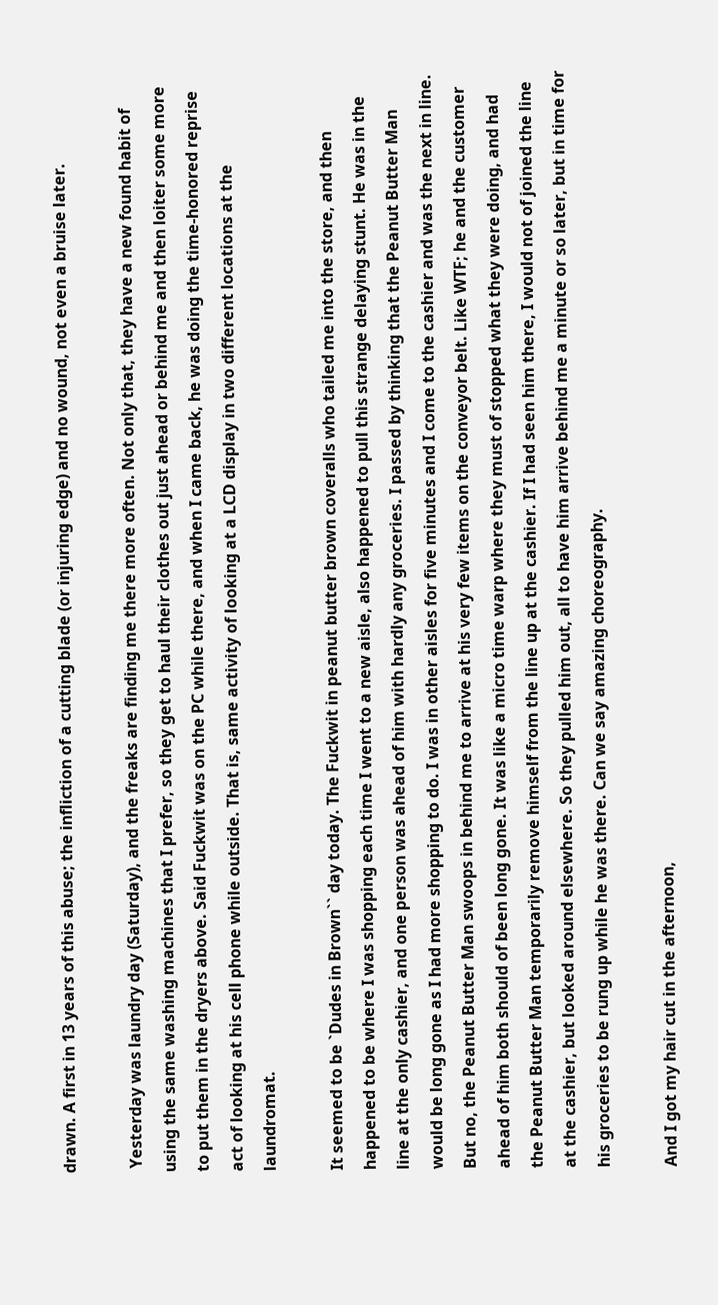drawn. A first in 13 years of this abuse; the infliction of a cutting blade (or injuring edge) and no wound, not even a bruise later.

 Yesterday was laundry day (Saturday), and the freaks are finding me there more often. Not only that, they have a new found habit of using the same washing machines that I prefer, so they get to haul their clothes out just ahead or behind me and then loiter some more to put them in the dryers above. Said Fuckwit was on the PC while there, and when I came back, he was doing the time-honored reprise act of looking at his cell phone while outside. That is, same activity of looking at a LCD display in two different locations at the laundromat.

It seemed to be `Dudes in Brown`` day today. The Fuckwit in peanut butter brown coveralls who tailed me into the store, and then happened to be where I was shopping each time I went to a new aisle, also happened to pull this strange delaying stunt. He was in the line at the only cashier, and one person was ahead of him with hardly any groceries. I passed by thinking that the Peanut Butter Man would be long gone as I had more shopping to do. I was in other aisles for five minutes and I come to the cashier and was the next in line. But no, the Peanut Butter Man swoops in behind me to arrive at his very few items on the conveyor belt. Like WTF; he and the customer ahead of him both should of been long gone. It was like a micro time warp where they must of stopped what they were doing, and had the Peanut Butter Man temporarily remove himself from the line up at the cashier. If I had seen him there, I would not of joined the line at the cashier, but looked around elsewhere. So they pulled him out, all to have him arrive behind me a minute or so later, but in time for his groceries to be rung up while he was there. Can we say amazing choreography.

And I got my hair cut in the afternoon,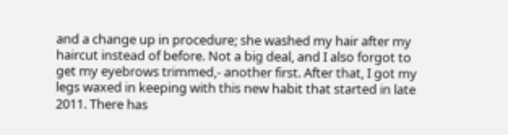and a change up in procedure; she washed my hair after my haircut instead of before. Not a big deal, and I also forgot to get my eyebrows trimmed,- another first. After that, I got my legs waxed in keeping with this new habit that started in late 2011. There has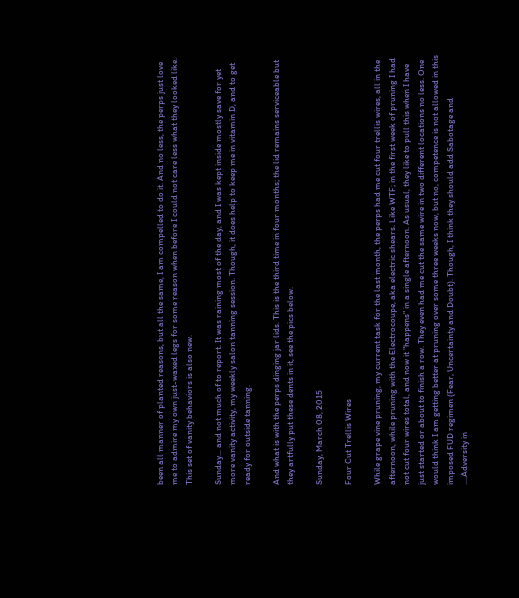been all manner of planted reasons, but all the same, I am compelled to do it. And no less, the perps just love me to admire my own just-waxed legs for some reason when before I could not care less what they looked like. This set of vanity behaviors is also new.

Sunday... and not much of to report. It was raining most of the day, and I was kept inside mostly save for yet more vanity activity, my weekly salon tanning session. Though, it does help to keep me in vitamin D, and to get ready for outside tanning.

And what is with the perps dinging jar lids. This is the third time in four months; the lid remains serviceable but they artfully put these dents in it, see the pics below.

Sunday, March 08, 2015

Four Cut Trellis Wires

While grape vine pruning, my current task for the last month, the perps had me cut four trellis wires, all in the afternoon, while pruning with the Electrocoupe, aka electric shears. Like WTF; in the first week of pruning I had not cut four wires total, and now it "happens" in a single afternoon. As usual, they like to pull this when I have just started or about to finish a row. They even had me cut the same wire in two different locations no less. One would think I am getting better at pruning over some three weeks now, but no, competence is not allowed in this imposed FUD regimen (Fear, Uncertainty and Doubt). Though, I think they should add Sabotage and ....Adversity in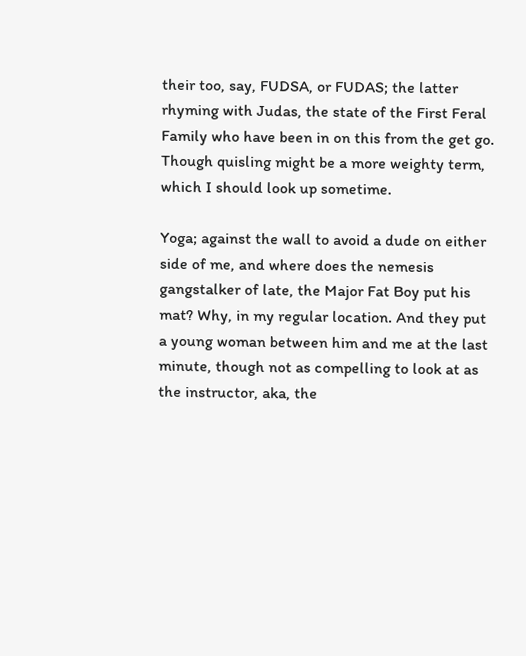their too, say, FUDSA, or FUDAS; the latter rhyming with Judas, the state of the First Feral Family who have been in on this from the get go. Though quisling might be a more weighty term, which I should look up sometime.

Yoga; against the wall to avoid a dude on either side of me, and where does the nemesis gangstalker of late, the Major Fat Boy put his mat? Why, in my regular location. And they put a young woman between him and me at the last minute, though not as compelling to look at as the instructor, aka, the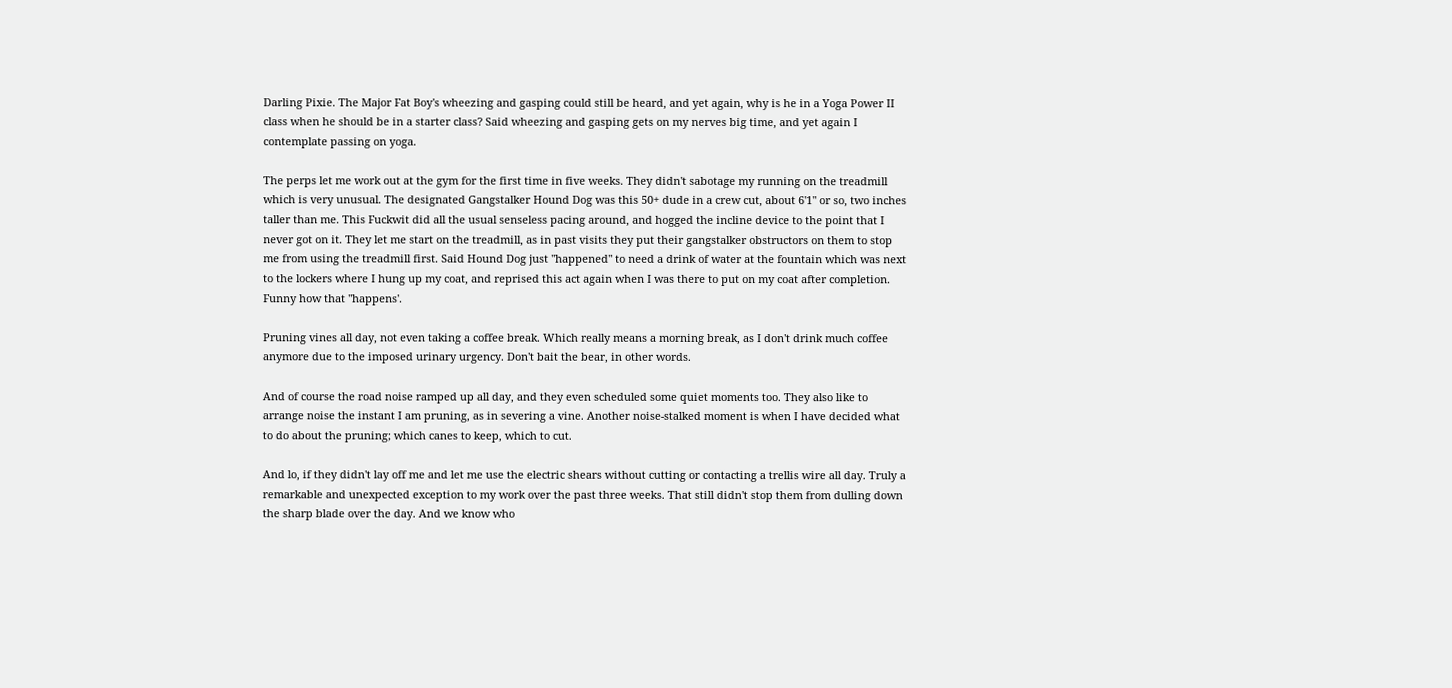Darling Pixie. The Major Fat Boy's wheezing and gasping could still be heard, and yet again, why is he in a Yoga Power II class when he should be in a starter class? Said wheezing and gasping gets on my nerves big time, and yet again I contemplate passing on yoga.

The perps let me work out at the gym for the first time in five weeks. They didn't sabotage my running on the treadmill which is very unusual. The designated Gangstalker Hound Dog was this 50+ dude in a crew cut, about 6'1" or so, two inches taller than me. This Fuckwit did all the usual senseless pacing around, and hogged the incline device to the point that I never got on it. They let me start on the treadmill, as in past visits they put their gangstalker obstructors on them to stop me from using the treadmill first. Said Hound Dog just "happened" to need a drink of water at the fountain which was next to the lockers where I hung up my coat, and reprised this act again when I was there to put on my coat after completion. Funny how that "happens'.

Pruning vines all day, not even taking a coffee break. Which really means a morning break, as I don't drink much coffee anymore due to the imposed urinary urgency. Don't bait the bear, in other words.

And of course the road noise ramped up all day, and they even scheduled some quiet moments too. They also like to arrange noise the instant I am pruning, as in severing a vine. Another noise-stalked moment is when I have decided what to do about the pruning; which canes to keep, which to cut.

And lo, if they didn't lay off me and let me use the electric shears without cutting or contacting a trellis wire all day. Truly a remarkable and unexpected exception to my work over the past three weeks. That still didn't stop them from dulling down the sharp blade over the day. And we know who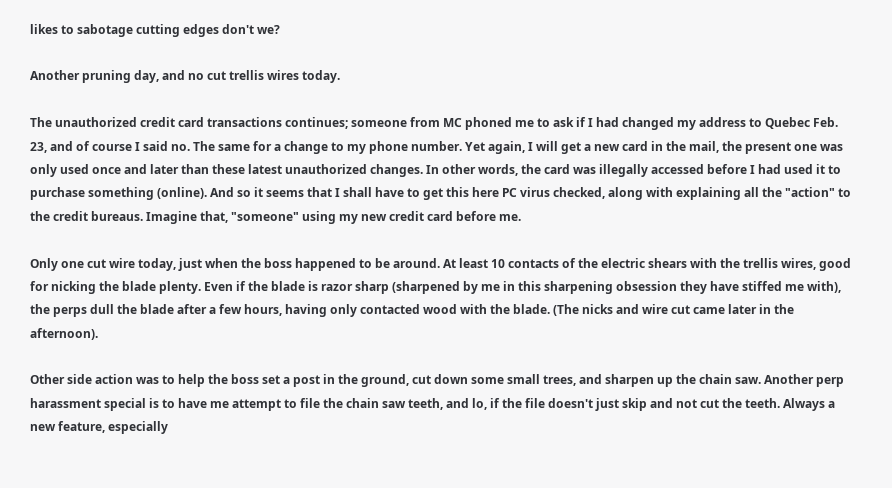likes to sabotage cutting edges don't we?

Another pruning day, and no cut trellis wires today.

The unauthorized credit card transactions continues; someone from MC phoned me to ask if I had changed my address to Quebec Feb. 23, and of course I said no. The same for a change to my phone number. Yet again, I will get a new card in the mail, the present one was only used once and later than these latest unauthorized changes. In other words, the card was illegally accessed before I had used it to purchase something (online). And so it seems that I shall have to get this here PC virus checked, along with explaining all the "action" to the credit bureaus. Imagine that, "someone" using my new credit card before me.

Only one cut wire today, just when the boss happened to be around. At least 10 contacts of the electric shears with the trellis wires, good for nicking the blade plenty. Even if the blade is razor sharp (sharpened by me in this sharpening obsession they have stiffed me with), the perps dull the blade after a few hours, having only contacted wood with the blade. (The nicks and wire cut came later in the afternoon).

Other side action was to help the boss set a post in the ground, cut down some small trees, and sharpen up the chain saw. Another perp harassment special is to have me attempt to file the chain saw teeth, and lo, if the file doesn't just skip and not cut the teeth. Always a new feature, especially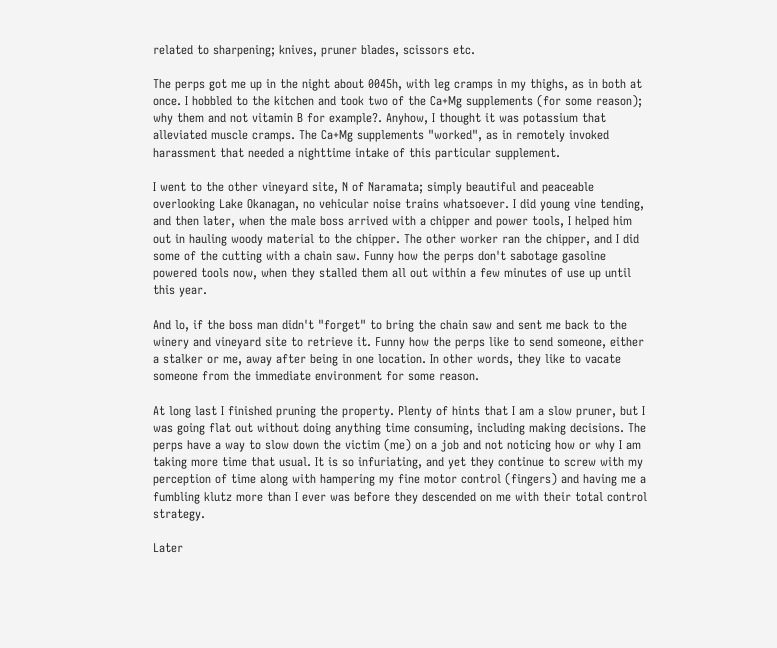related to sharpening; knives, pruner blades, scissors etc.

The perps got me up in the night about 0045h, with leg cramps in my thighs, as in both at once. I hobbled to the kitchen and took two of the Ca+Mg supplements (for some reason); why them and not vitamin B for example?. Anyhow, I thought it was potassium that alleviated muscle cramps. The Ca+Mg supplements "worked", as in remotely invoked harassment that needed a nighttime intake of this particular supplement.

I went to the other vineyard site, N of Naramata; simply beautiful and peaceable overlooking Lake Okanagan, no vehicular noise trains whatsoever. I did young vine tending, and then later, when the male boss arrived with a chipper and power tools, I helped him out in hauling woody material to the chipper. The other worker ran the chipper, and I did some of the cutting with a chain saw. Funny how the perps don't sabotage gasoline powered tools now, when they stalled them all out within a few minutes of use up until this year.

And lo, if the boss man didn't "forget" to bring the chain saw and sent me back to the winery and vineyard site to retrieve it. Funny how the perps like to send someone, either a stalker or me, away after being in one location. In other words, they like to vacate someone from the immediate environment for some reason.

At long last I finished pruning the property. Plenty of hints that I am a slow pruner, but I was going flat out without doing anything time consuming, including making decisions. The perps have a way to slow down the victim (me) on a job and not noticing how or why I am taking more time that usual. It is so infuriating, and yet they continue to screw with my perception of time along with hampering my fine motor control (fingers) and having me a fumbling klutz more than I ever was before they descended on me with their total control strategy.

Later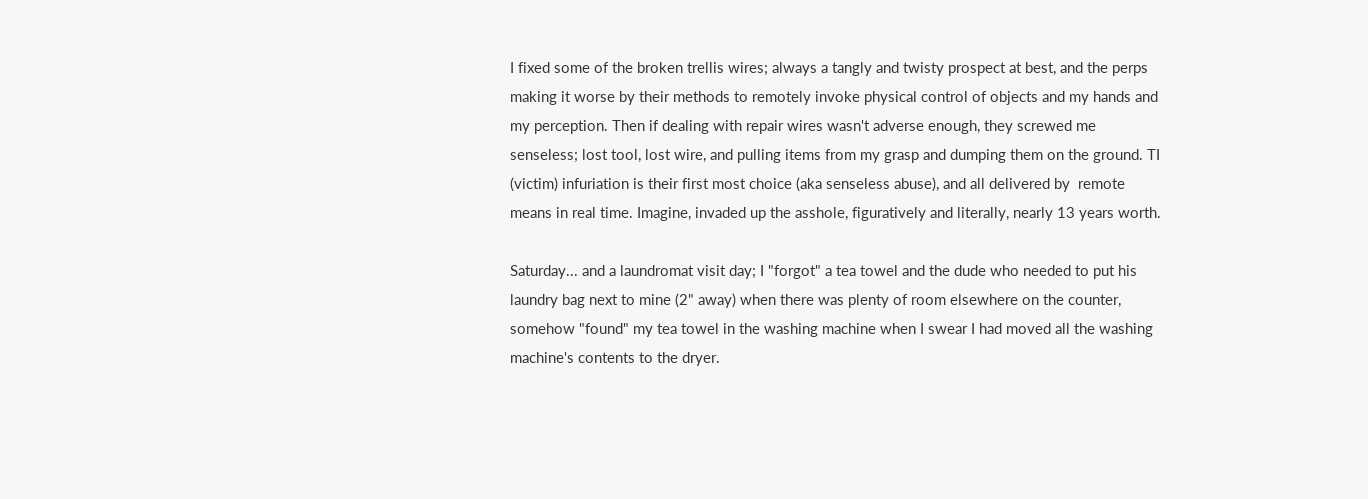I fixed some of the broken trellis wires; always a tangly and twisty prospect at best, and the perps making it worse by their methods to remotely invoke physical control of objects and my hands and my perception. Then if dealing with repair wires wasn't adverse enough, they screwed me senseless; lost tool, lost wire, and pulling items from my grasp and dumping them on the ground. TI (victim) infuriation is their first most choice (aka senseless abuse), and all delivered by  remote means in real time. Imagine, invaded up the asshole, figuratively and literally, nearly 13 years worth.

Saturday... and a laundromat visit day; I "forgot" a tea towel and the dude who needed to put his laundry bag next to mine (2" away) when there was plenty of room elsewhere on the counter, somehow "found" my tea towel in the washing machine when I swear I had moved all the washing machine's contents to the dryer.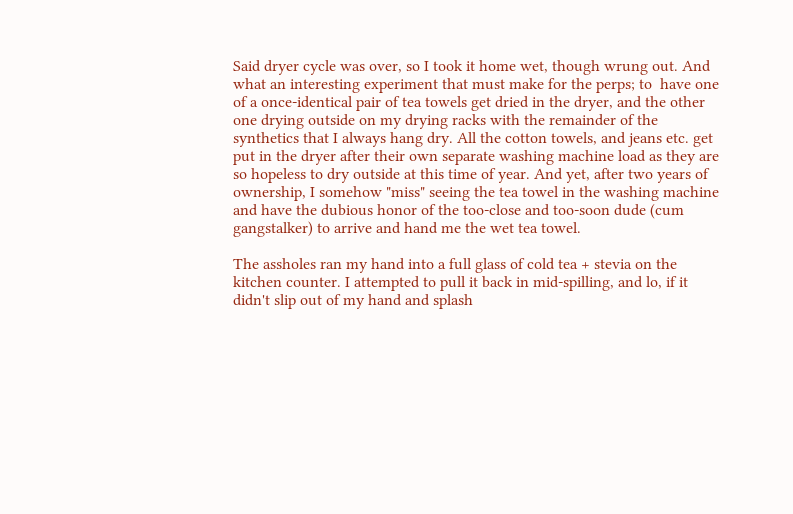Said dryer cycle was over, so I took it home wet, though wrung out. And what an interesting experiment that must make for the perps; to  have one of a once-identical pair of tea towels get dried in the dryer, and the other one drying outside on my drying racks with the remainder of the synthetics that I always hang dry. All the cotton towels, and jeans etc. get put in the dryer after their own separate washing machine load as they are so hopeless to dry outside at this time of year. And yet, after two years of ownership, I somehow "miss" seeing the tea towel in the washing machine and have the dubious honor of the too-close and too-soon dude (cum gangstalker) to arrive and hand me the wet tea towel.

The assholes ran my hand into a full glass of cold tea + stevia on the kitchen counter. I attempted to pull it back in mid-spilling, and lo, if it didn't slip out of my hand and splash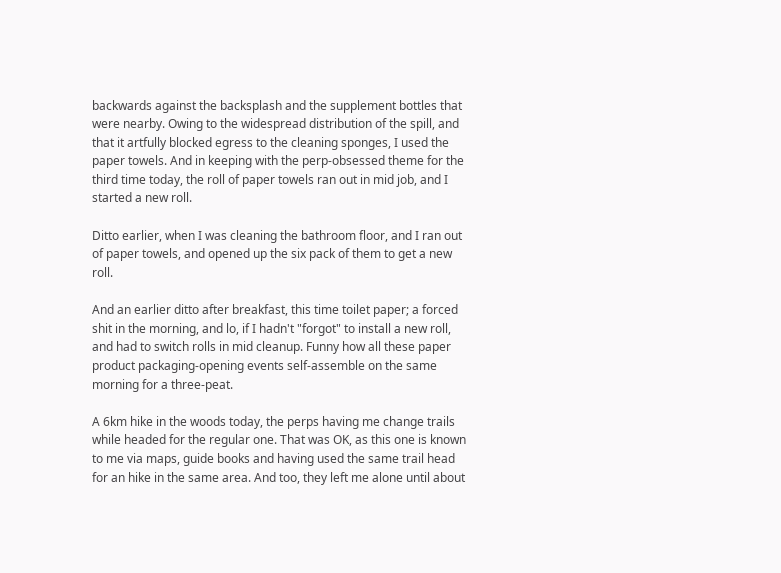backwards against the backsplash and the supplement bottles that were nearby. Owing to the widespread distribution of the spill, and that it artfully blocked egress to the cleaning sponges, I used the paper towels. And in keeping with the perp-obsessed theme for the third time today, the roll of paper towels ran out in mid job, and I started a new roll.

Ditto earlier, when I was cleaning the bathroom floor, and I ran out of paper towels, and opened up the six pack of them to get a new roll.

And an earlier ditto after breakfast, this time toilet paper; a forced shit in the morning, and lo, if I hadn't "forgot" to install a new roll, and had to switch rolls in mid cleanup. Funny how all these paper product packaging-opening events self-assemble on the same morning for a three-peat.

A 6km hike in the woods today, the perps having me change trails while headed for the regular one. That was OK, as this one is known to me via maps, guide books and having used the same trail head for an hike in the same area. And too, they left me alone until about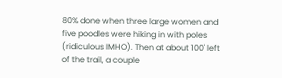80% done when three large women and five poodles were hiking in with poles (ridiculous IMHO). Then at about 100' left of the trail, a couple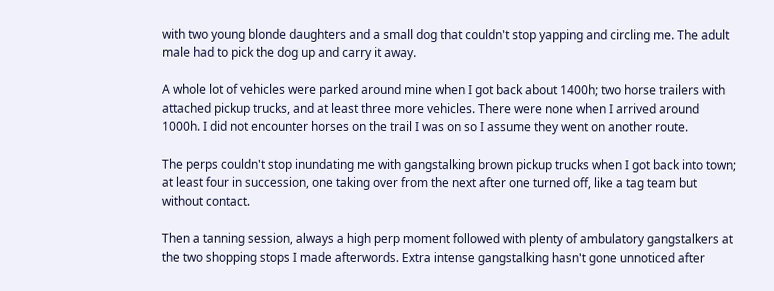with two young blonde daughters and a small dog that couldn't stop yapping and circling me. The adult male had to pick the dog up and carry it away.

A whole lot of vehicles were parked around mine when I got back about 1400h; two horse trailers with attached pickup trucks, and at least three more vehicles. There were none when I arrived around 1000h. I did not encounter horses on the trail I was on so I assume they went on another route.

The perps couldn't stop inundating me with gangstalking brown pickup trucks when I got back into town; at least four in succession, one taking over from the next after one turned off, like a tag team but without contact.

Then a tanning session, always a high perp moment followed with plenty of ambulatory gangstalkers at the two shopping stops I made afterwords. Extra intense gangstalking hasn't gone unnoticed after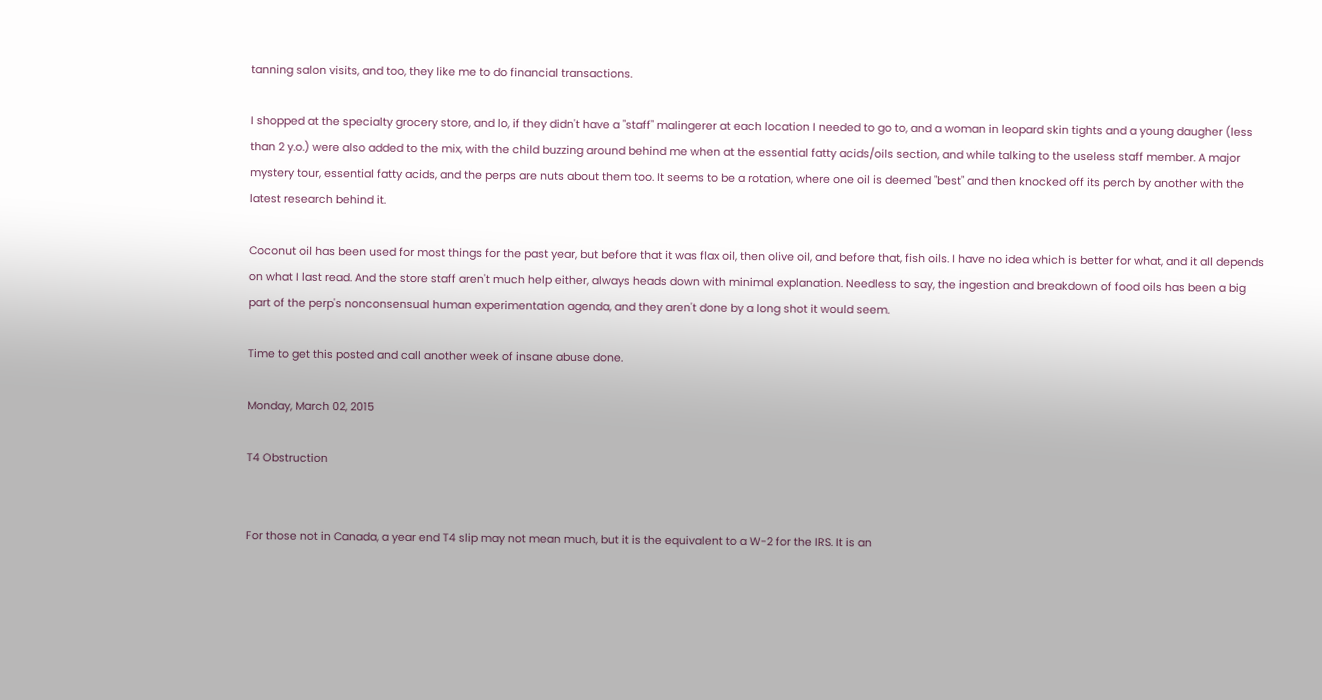tanning salon visits, and too, they like me to do financial transactions.

I shopped at the specialty grocery store, and lo, if they didn't have a "staff" malingerer at each location I needed to go to, and a woman in leopard skin tights and a young daugher (less than 2 y.o.) were also added to the mix, with the child buzzing around behind me when at the essential fatty acids/oils section, and while talking to the useless staff member. A major mystery tour, essential fatty acids, and the perps are nuts about them too. It seems to be a rotation, where one oil is deemed "best" and then knocked off its perch by another with the latest research behind it.

Coconut oil has been used for most things for the past year, but before that it was flax oil, then olive oil, and before that, fish oils. I have no idea which is better for what, and it all depends on what I last read. And the store staff aren't much help either, always heads down with minimal explanation. Needless to say, the ingestion and breakdown of food oils has been a big part of the perp's nonconsensual human experimentation agenda, and they aren't done by a long shot it would seem.

Time to get this posted and call another week of insane abuse done.

Monday, March 02, 2015

T4 Obstruction


For those not in Canada, a year end T4 slip may not mean much, but it is the equivalent to a W-2 for the IRS. It is an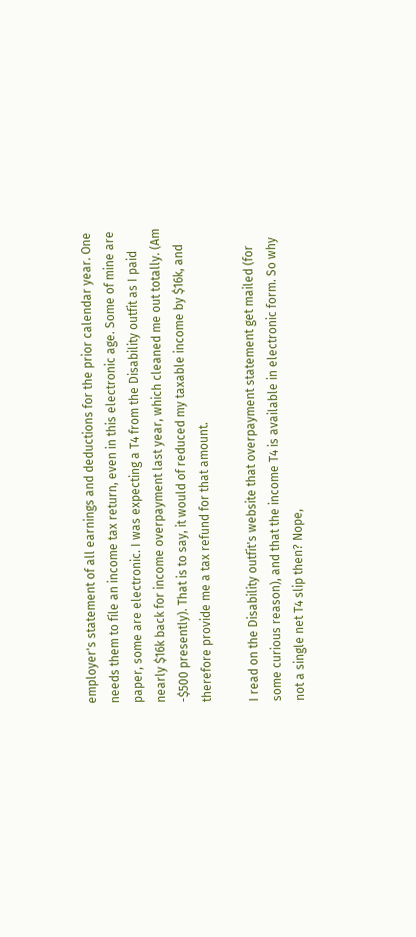employer's statement of all earnings and deductions for the prior calendar year. One needs them to file an income tax return, even in this electronic age. Some of mine are paper, some are electronic. I was expecting a T4 from the Disability outfit as I paid nearly $16k back for income overpayment last year, which cleaned me out totally. (Am -$500 presently). That is to say, it would of reduced my taxable income by $16k, and therefore provide me a tax refund for that amount.

I read on the Disability outfit's website that overpayment statement get mailed (for some curious reason), and that the income T4 is available in electronic form. So why not a single net T4 slip then? Nope,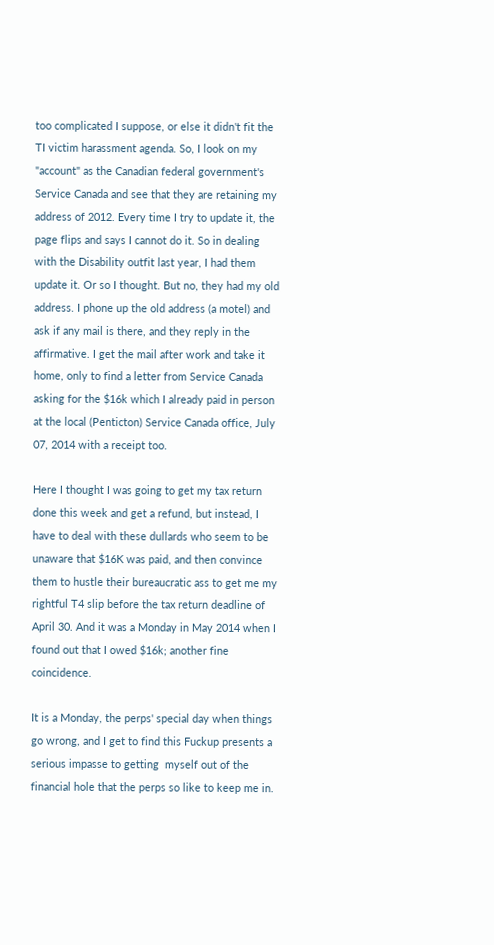too complicated I suppose, or else it didn't fit the TI victim harassment agenda. So, I look on my "account" as the Canadian federal government's Service Canada and see that they are retaining my address of 2012. Every time I try to update it, the page flips and says I cannot do it. So in dealing with the Disability outfit last year, I had them update it. Or so I thought. But no, they had my old address. I phone up the old address (a motel) and ask if any mail is there, and they reply in the affirmative. I get the mail after work and take it home, only to find a letter from Service Canada asking for the $16k which I already paid in person at the local (Penticton) Service Canada office, July 07, 2014 with a receipt too.

Here I thought I was going to get my tax return done this week and get a refund, but instead, I have to deal with these dullards who seem to be unaware that $16K was paid, and then convince them to hustle their bureaucratic ass to get me my rightful T4 slip before the tax return deadline of April 30. And it was a Monday in May 2014 when I found out that I owed $16k; another fine coincidence.

It is a Monday, the perps' special day when things go wrong, and I get to find this Fuckup presents a serious impasse to getting  myself out of the financial hole that the perps so like to keep me in.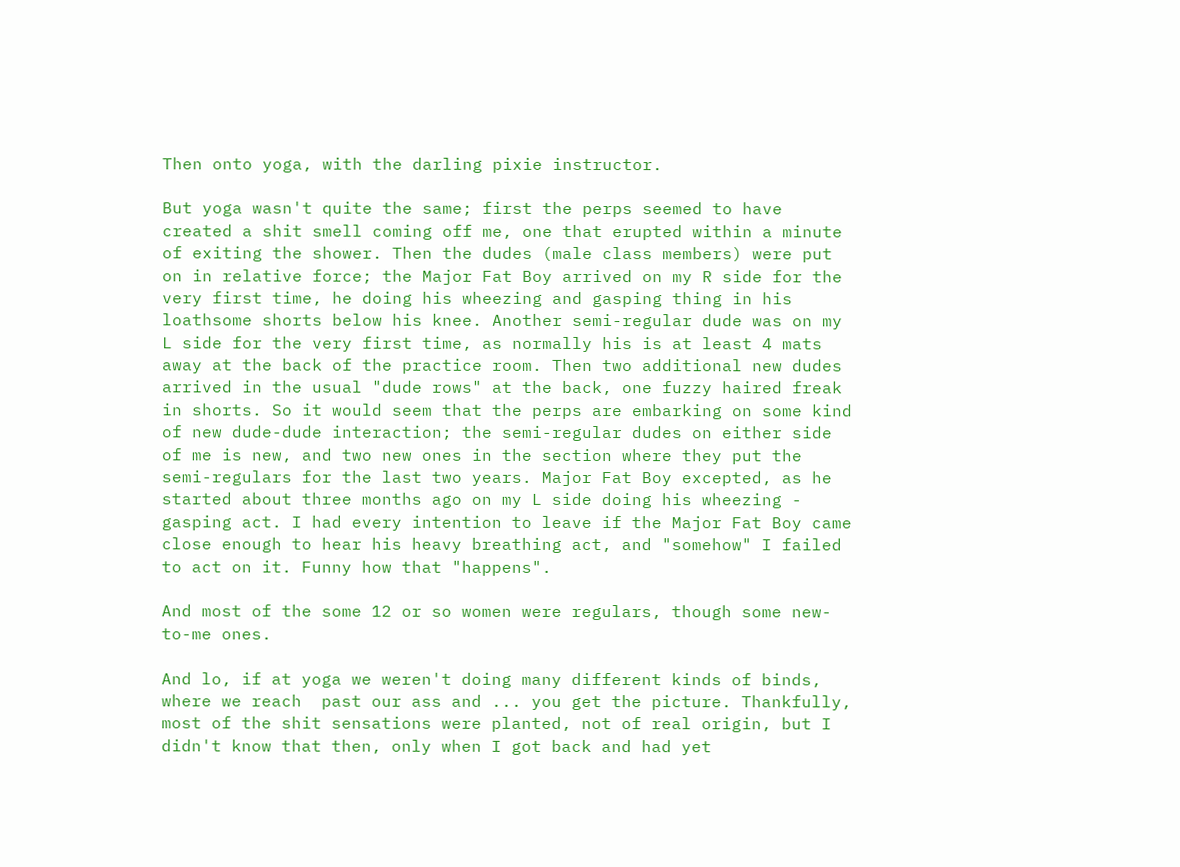Then onto yoga, with the darling pixie instructor.

But yoga wasn't quite the same; first the perps seemed to have created a shit smell coming off me, one that erupted within a minute of exiting the shower. Then the dudes (male class members) were put on in relative force; the Major Fat Boy arrived on my R side for the very first time, he doing his wheezing and gasping thing in his loathsome shorts below his knee. Another semi-regular dude was on my L side for the very first time, as normally his is at least 4 mats away at the back of the practice room. Then two additional new dudes arrived in the usual "dude rows" at the back, one fuzzy haired freak in shorts. So it would seem that the perps are embarking on some kind of new dude-dude interaction; the semi-regular dudes on either side of me is new, and two new ones in the section where they put the semi-regulars for the last two years. Major Fat Boy excepted, as he started about three months ago on my L side doing his wheezing - gasping act. I had every intention to leave if the Major Fat Boy came close enough to hear his heavy breathing act, and "somehow" I failed to act on it. Funny how that "happens".

And most of the some 12 or so women were regulars, though some new-to-me ones.

And lo, if at yoga we weren't doing many different kinds of binds, where we reach  past our ass and ... you get the picture. Thankfully, most of the shit sensations were planted, not of real origin, but I didn't know that then, only when I got back and had yet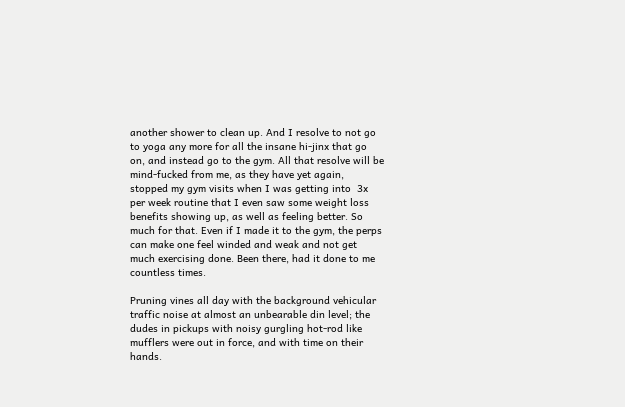another shower to clean up. And I resolve to not go to yoga any more for all the insane hi-jinx that go on, and instead go to the gym. All that resolve will be mind-fucked from me, as they have yet again, stopped my gym visits when I was getting into  3x per week routine that I even saw some weight loss benefits showing up, as well as feeling better. So much for that. Even if I made it to the gym, the perps can make one feel winded and weak and not get much exercising done. Been there, had it done to me countless times.

Pruning vines all day with the background vehicular traffic noise at almost an unbearable din level; the dudes in pickups with noisy gurgling hot-rod like mufflers were out in force, and with time on their hands.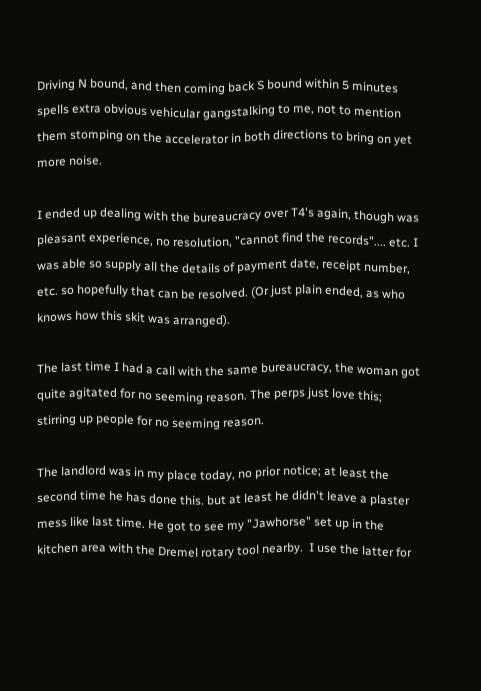Driving N bound, and then coming back S bound within 5 minutes spells extra obvious vehicular gangstalking to me, not to mention them stomping on the accelerator in both directions to bring on yet more noise.

I ended up dealing with the bureaucracy over T4's again, though was pleasant experience, no resolution, "cannot find the records".... etc. I was able so supply all the details of payment date, receipt number, etc. so hopefully that can be resolved. (Or just plain ended, as who knows how this skit was arranged).

The last time I had a call with the same bureaucracy, the woman got quite agitated for no seeming reason. The perps just love this; stirring up people for no seeming reason.

The landlord was in my place today, no prior notice; at least the second time he has done this. but at least he didn't leave a plaster mess like last time. He got to see my "Jawhorse" set up in the kitchen area with the Dremel rotary tool nearby.  I use the latter for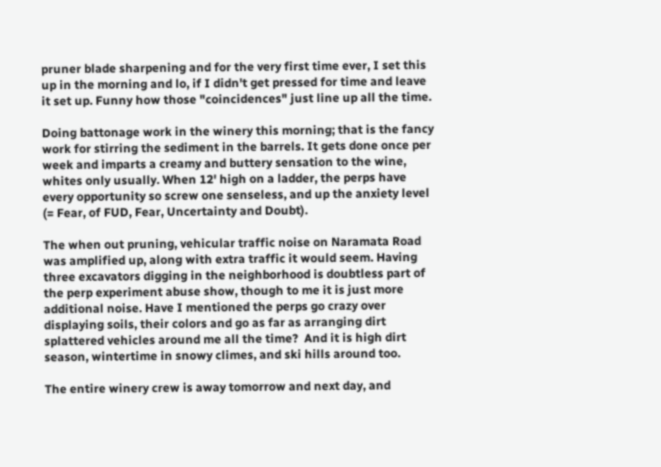pruner blade sharpening and for the very first time ever, I set this up in the morning and lo, if I didn't get pressed for time and leave it set up. Funny how those "coincidences" just line up all the time.

Doing battonage work in the winery this morning; that is the fancy work for stirring the sediment in the barrels. It gets done once per week and imparts a creamy and buttery sensation to the wine, whites only usually. When 12' high on a ladder, the perps have every opportunity so screw one senseless, and up the anxiety level (= Fear, of FUD, Fear, Uncertainty and Doubt).

The when out pruning, vehicular traffic noise on Naramata Road was amplified up, along with extra traffic it would seem. Having three excavators digging in the neighborhood is doubtless part of the perp experiment abuse show, though to me it is just more additional noise. Have I mentioned the perps go crazy over displaying soils, their colors and go as far as arranging dirt splattered vehicles around me all the time?  And it is high dirt season, wintertime in snowy climes, and ski hills around too.

The entire winery crew is away tomorrow and next day, and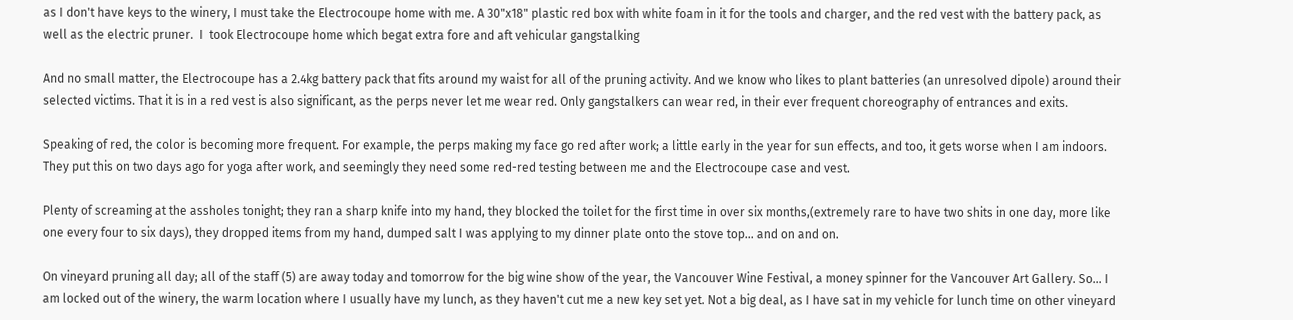as I don't have keys to the winery, I must take the Electrocoupe home with me. A 30"x18" plastic red box with white foam in it for the tools and charger, and the red vest with the battery pack, as well as the electric pruner.  I  took Electrocoupe home which begat extra fore and aft vehicular gangstalking

And no small matter, the Electrocoupe has a 2.4kg battery pack that fits around my waist for all of the pruning activity. And we know who likes to plant batteries (an unresolved dipole) around their selected victims. That it is in a red vest is also significant, as the perps never let me wear red. Only gangstalkers can wear red, in their ever frequent choreography of entrances and exits.

Speaking of red, the color is becoming more frequent. For example, the perps making my face go red after work; a little early in the year for sun effects, and too, it gets worse when I am indoors. They put this on two days ago for yoga after work, and seemingly they need some red-red testing between me and the Electrocoupe case and vest.

Plenty of screaming at the assholes tonight; they ran a sharp knife into my hand, they blocked the toilet for the first time in over six months,(extremely rare to have two shits in one day, more like one every four to six days), they dropped items from my hand, dumped salt I was applying to my dinner plate onto the stove top... and on and on.

On vineyard pruning all day; all of the staff (5) are away today and tomorrow for the big wine show of the year, the Vancouver Wine Festival, a money spinner for the Vancouver Art Gallery. So... I am locked out of the winery, the warm location where I usually have my lunch, as they haven't cut me a new key set yet. Not a big deal, as I have sat in my vehicle for lunch time on other vineyard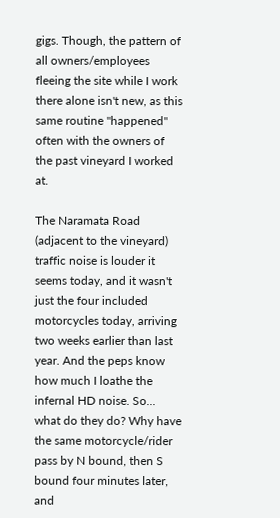gigs. Though, the pattern of all owners/employees fleeing the site while I work there alone isn't new, as this same routine "happened" often with the owners of the past vineyard I worked at.

The Naramata Road (adjacent to the vineyard) traffic noise is louder it seems today, and it wasn't just the four included motorcycles today, arriving two weeks earlier than last year. And the peps know how much I loathe the infernal HD noise. So... what do they do? Why have the same motorcycle/rider pass by N bound, then S bound four minutes later, and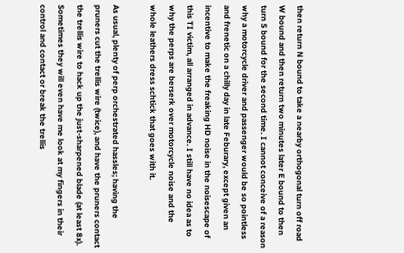then return N bound to take a nearby orthogonal turn off road W bound and then return two minutes later E bound to then turn S bound for the second time. I cannot conceive of a reason why a motorcycle driver and passenger would be so pointless and frenetic on a chilly day in late Feburary, except given an incentive to make the freaking HD noise in the noisescape of this TI victim, all arranged in advance. I still have no idea as to why the perps are berserk over motorcycle noise and the whole leathers dress schtick that goes with it.

As usual, plenty of perp orchestrated hassles; having the pruners cut the trellis wire (twice), and have the pruners contact the trellis wire to hack up the just-sharpened blade (at least 8x). Sometimes they will even have me look at my fingers in their control and contact or break the trellis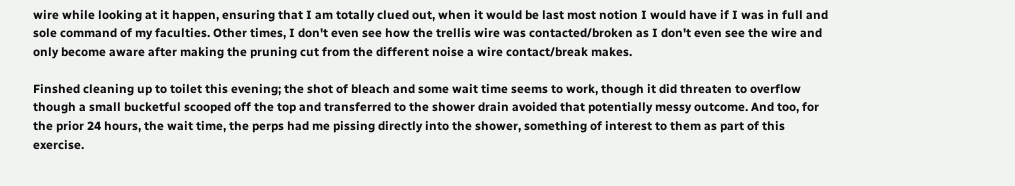wire while looking at it happen, ensuring that I am totally clued out, when it would be last most notion I would have if I was in full and sole command of my faculties. Other times, I don't even see how the trellis wire was contacted/broken as I don't even see the wire and only become aware after making the pruning cut from the different noise a wire contact/break makes.

Finshed cleaning up to toilet this evening; the shot of bleach and some wait time seems to work, though it did threaten to overflow though a small bucketful scooped off the top and transferred to the shower drain avoided that potentially messy outcome. And too, for the prior 24 hours, the wait time, the perps had me pissing directly into the shower, something of interest to them as part of this exercise.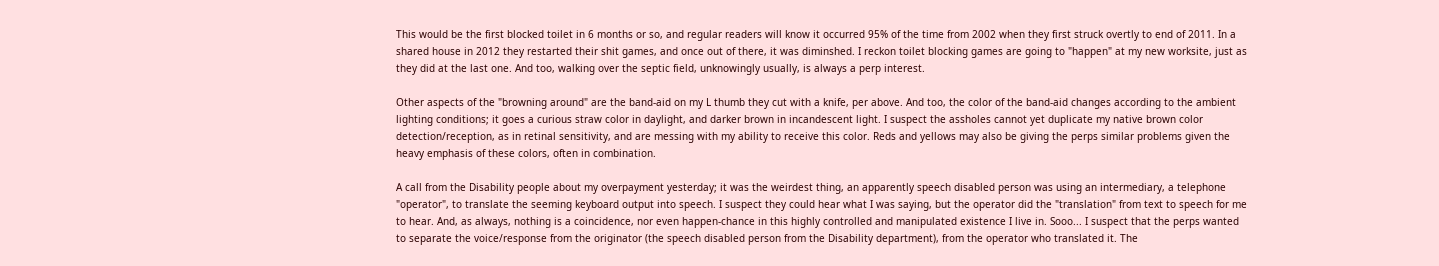This would be the first blocked toilet in 6 months or so, and regular readers will know it occurred 95% of the time from 2002 when they first struck overtly to end of 2011. In a shared house in 2012 they restarted their shit games, and once out of there, it was diminshed. I reckon toilet blocking games are going to "happen" at my new worksite, just as they did at the last one. And too, walking over the septic field, unknowingly usually, is always a perp interest.

Other aspects of the "browning around" are the band-aid on my L thumb they cut with a knife, per above. And too, the color of the band-aid changes according to the ambient lighting conditions; it goes a curious straw color in daylight, and darker brown in incandescent light. I suspect the assholes cannot yet duplicate my native brown color detection/reception, as in retinal sensitivity, and are messing with my ability to receive this color. Reds and yellows may also be giving the perps similar problems given the heavy emphasis of these colors, often in combination.

A call from the Disability people about my overpayment yesterday; it was the weirdest thing, an apparently speech disabled person was using an intermediary, a telephone "operator", to translate the seeming keyboard output into speech. I suspect they could hear what I was saying, but the operator did the "translation" from text to speech for me to hear. And, as always, nothing is a coincidence, nor even happen-chance in this highly controlled and manipulated existence I live in. Sooo... I suspect that the perps wanted to separate the voice/response from the originator (the speech disabled person from the Disability department), from the operator who translated it. The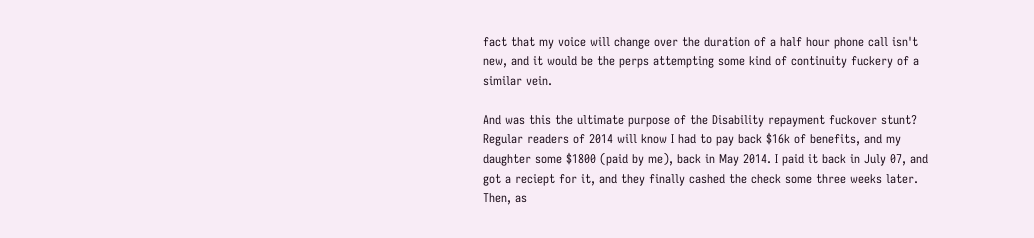fact that my voice will change over the duration of a half hour phone call isn't new, and it would be the perps attempting some kind of continuity fuckery of a similar vein.

And was this the ultimate purpose of the Disability repayment fuckover stunt? Regular readers of 2014 will know I had to pay back $16k of benefits, and my daughter some $1800 (paid by me), back in May 2014. I paid it back in July 07, and got a reciept for it, and they finally cashed the check some three weeks later. Then, as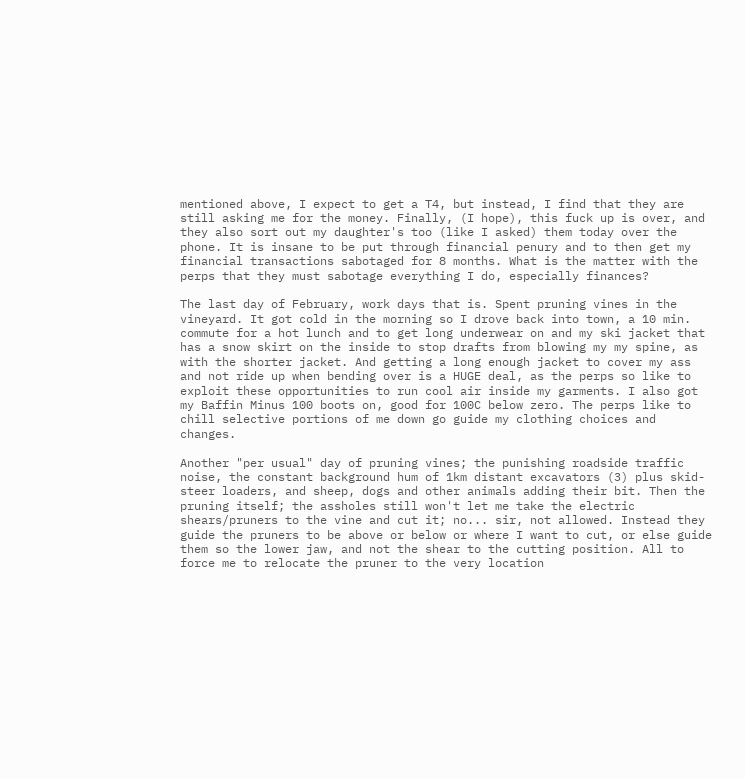mentioned above, I expect to get a T4, but instead, I find that they are still asking me for the money. Finally, (I hope), this fuck up is over, and they also sort out my daughter's too (like I asked) them today over the phone. It is insane to be put through financial penury and to then get my financial transactions sabotaged for 8 months. What is the matter with the perps that they must sabotage everything I do, especially finances?

The last day of February, work days that is. Spent pruning vines in the vineyard. It got cold in the morning so I drove back into town, a 10 min. commute for a hot lunch and to get long underwear on and my ski jacket that has a snow skirt on the inside to stop drafts from blowing my my spine, as with the shorter jacket. And getting a long enough jacket to cover my ass and not ride up when bending over is a HUGE deal, as the perps so like to exploit these opportunities to run cool air inside my garments. I also got my Baffin Minus 100 boots on, good for 100C below zero. The perps like to chill selective portions of me down go guide my clothing choices and changes.

Another "per usual" day of pruning vines; the punishing roadside traffic noise, the constant background hum of 1km distant excavators (3) plus skid-steer loaders, and sheep, dogs and other animals adding their bit. Then the pruning itself; the assholes still won't let me take the electric shears/pruners to the vine and cut it; no... sir, not allowed. Instead they guide the pruners to be above or below or where I want to cut, or else guide them so the lower jaw, and not the shear to the cutting position. All to force me to relocate the pruner to the very location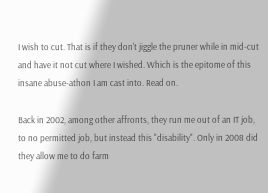I wish to cut. That is if they don't jiggle the pruner while in mid-cut and have it not cut where I wished. Which is the epitome of this insane abuse-athon I am cast into. Read on.

Back in 2002, among other affronts, they run me out of an IT job, to no permitted job, but instead this "disability". Only in 2008 did they allow me to do farm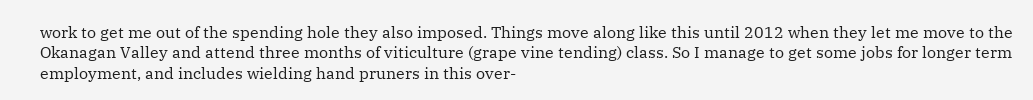work to get me out of the spending hole they also imposed. Things move along like this until 2012 when they let me move to the Okanagan Valley and attend three months of viticulture (grape vine tending) class. So I manage to get some jobs for longer term employment, and includes wielding hand pruners in this over-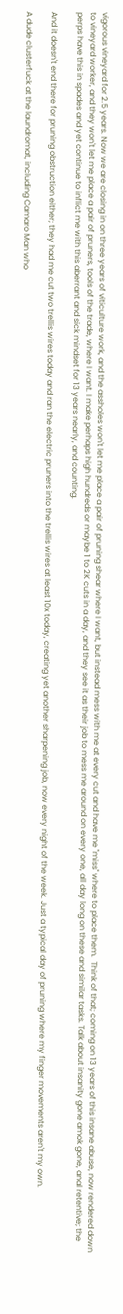vigorous vineyard for 2.5 years. Now we are closing in on three years of viticulture work, and the assholes won't let me place a pair of pruning shear where I want, but instead mess with me at every cut and have me "miss" where to place them.  Think of that; coming on 13 years of this insane abuse, now rendered down to vineyard worker, and they won't let me place a pair of pruners, tools of the trade, where I want. I make perhaps high hundreds or maybe 1 to 2K cuts in a day, and they see it as their job to mess me around on every one, all day long on these and similar tasks. Talk about insanity gone amok gone, anal retentive; the perps have this in spades and yet continue to inflict me with this aberrant and sick mindset for 13 years nearly, and counting.

And it doesn't end there for pruning obstruction either; they had me cut two trellis wires today and ran the electric pruners into the trellis wires at least 10x today, creating yet another sharpening job, now every night of the week. Just a typical day of pruning where my finger movements aren't my own.

A dude clusterfuck at the laundromat, including Camaro Man who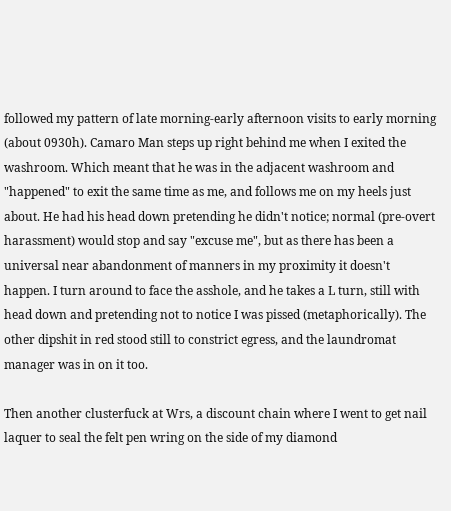followed my pattern of late morning-early afternoon visits to early morning (about 0930h). Camaro Man steps up right behind me when I exited the washroom. Which meant that he was in the adjacent washroom and "happened" to exit the same time as me, and follows me on my heels just about. He had his head down pretending he didn't notice; normal (pre-overt harassment) would stop and say "excuse me", but as there has been a universal near abandonment of manners in my proximity it doesn't happen. I turn around to face the asshole, and he takes a L turn, still with head down and pretending not to notice I was pissed (metaphorically). The other dipshit in red stood still to constrict egress, and the laundromat manager was in on it too.

Then another clusterfuck at Wrs, a discount chain where I went to get nail laquer to seal the felt pen wring on the side of my diamond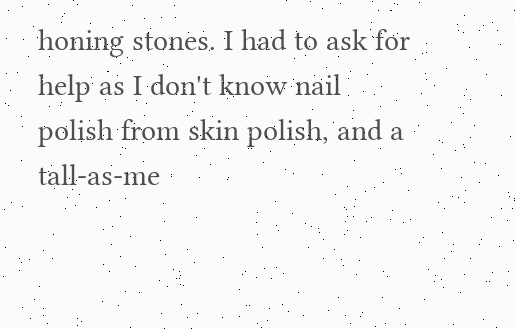honing stones. I had to ask for help as I don't know nail polish from skin polish, and a tall-as-me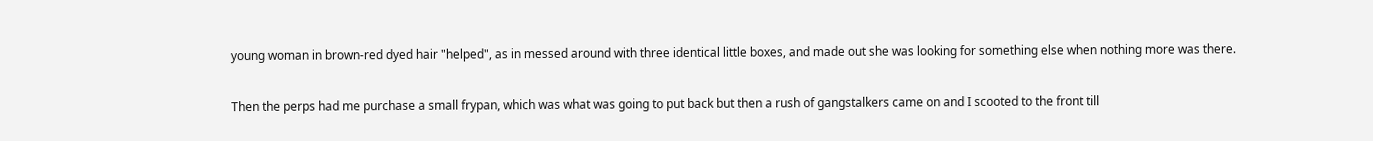young woman in brown-red dyed hair "helped", as in messed around with three identical little boxes, and made out she was looking for something else when nothing more was there.

Then the perps had me purchase a small frypan, which was what was going to put back but then a rush of gangstalkers came on and I scooted to the front till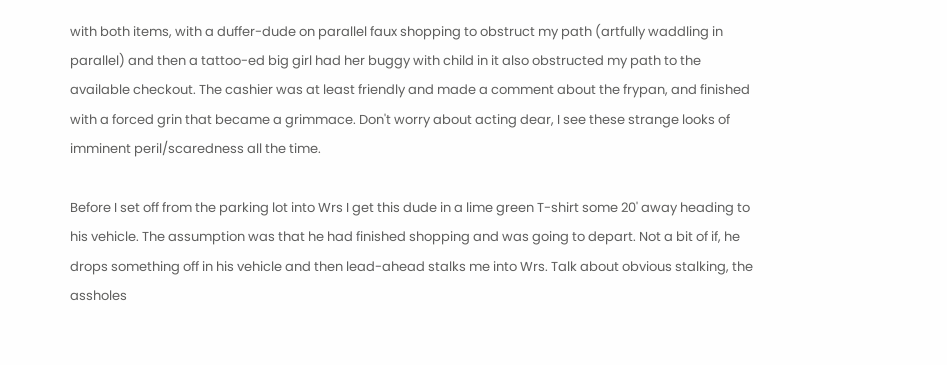with both items, with a duffer-dude on parallel faux shopping to obstruct my path (artfully waddling in parallel) and then a tattoo-ed big girl had her buggy with child in it also obstructed my path to the available checkout. The cashier was at least friendly and made a comment about the frypan, and finished with a forced grin that became a grimmace. Don't worry about acting dear, I see these strange looks of imminent peril/scaredness all the time.

Before I set off from the parking lot into Wrs I get this dude in a lime green T-shirt some 20' away heading to his vehicle. The assumption was that he had finished shopping and was going to depart. Not a bit of if, he drops something off in his vehicle and then lead-ahead stalks me into Wrs. Talk about obvious stalking, the assholes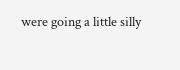were going a little silly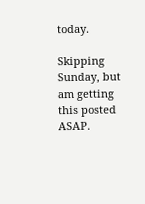today.

Skipping Sunday, but am getting this posted ASAP.